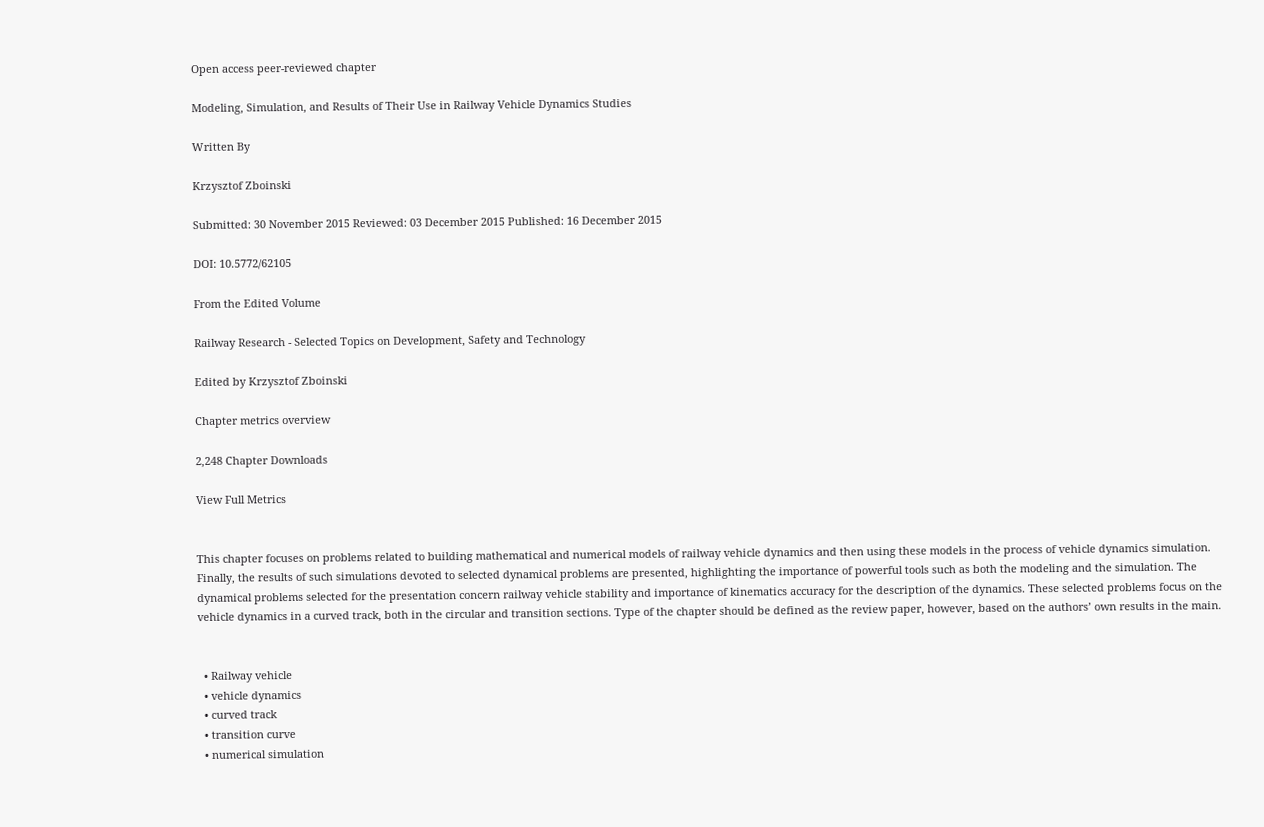Open access peer-reviewed chapter

Modeling, Simulation, and Results of Their Use in Railway Vehicle Dynamics Studies

Written By

Krzysztof Zboinski

Submitted: 30 November 2015 Reviewed: 03 December 2015 Published: 16 December 2015

DOI: 10.5772/62105

From the Edited Volume

Railway Research - Selected Topics on Development, Safety and Technology

Edited by Krzysztof Zboinski

Chapter metrics overview

2,248 Chapter Downloads

View Full Metrics


This chapter focuses on problems related to building mathematical and numerical models of railway vehicle dynamics and then using these models in the process of vehicle dynamics simulation. Finally, the results of such simulations devoted to selected dynamical problems are presented, highlighting the importance of powerful tools such as both the modeling and the simulation. The dynamical problems selected for the presentation concern railway vehicle stability and importance of kinematics accuracy for the description of the dynamics. These selected problems focus on the vehicle dynamics in a curved track, both in the circular and transition sections. Type of the chapter should be defined as the review paper, however, based on the authors’ own results in the main.


  • Railway vehicle
  • vehicle dynamics
  • curved track
  • transition curve
  • numerical simulation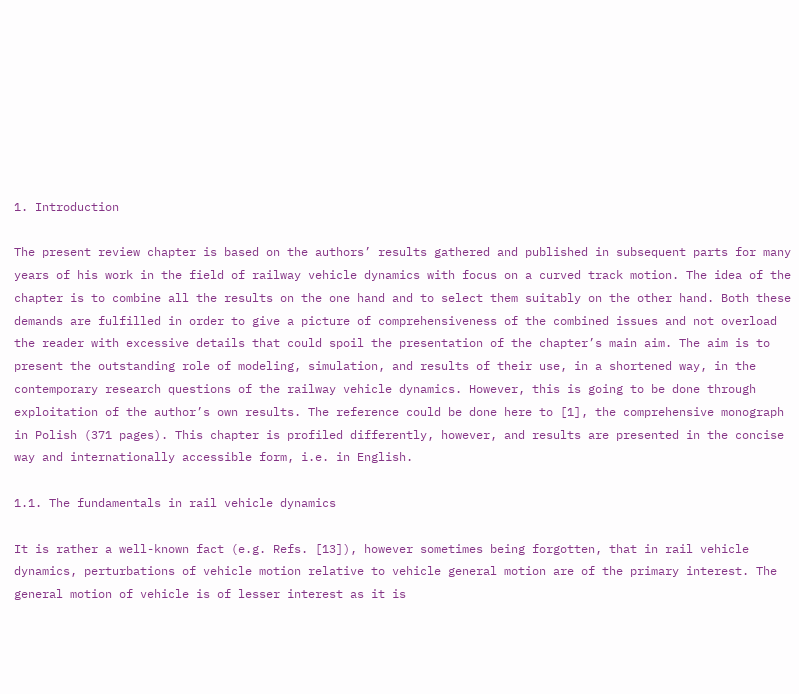1. Introduction

The present review chapter is based on the authors’ results gathered and published in subsequent parts for many years of his work in the field of railway vehicle dynamics with focus on a curved track motion. The idea of the chapter is to combine all the results on the one hand and to select them suitably on the other hand. Both these demands are fulfilled in order to give a picture of comprehensiveness of the combined issues and not overload the reader with excessive details that could spoil the presentation of the chapter’s main aim. The aim is to present the outstanding role of modeling, simulation, and results of their use, in a shortened way, in the contemporary research questions of the railway vehicle dynamics. However, this is going to be done through exploitation of the author’s own results. The reference could be done here to [1], the comprehensive monograph in Polish (371 pages). This chapter is profiled differently, however, and results are presented in the concise way and internationally accessible form, i.e. in English.

1.1. The fundamentals in rail vehicle dynamics

It is rather a well-known fact (e.g. Refs. [13]), however sometimes being forgotten, that in rail vehicle dynamics, perturbations of vehicle motion relative to vehicle general motion are of the primary interest. The general motion of vehicle is of lesser interest as it is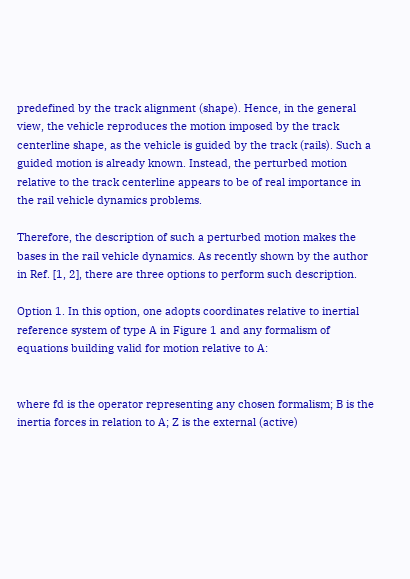predefined by the track alignment (shape). Hence, in the general view, the vehicle reproduces the motion imposed by the track centerline shape, as the vehicle is guided by the track (rails). Such a guided motion is already known. Instead, the perturbed motion relative to the track centerline appears to be of real importance in the rail vehicle dynamics problems.

Therefore, the description of such a perturbed motion makes the bases in the rail vehicle dynamics. As recently shown by the author in Ref. [1, 2], there are three options to perform such description.

Option 1. In this option, one adopts coordinates relative to inertial reference system of type A in Figure 1 and any formalism of equations building valid for motion relative to A:


where fd is the operator representing any chosen formalism; B is the inertia forces in relation to A; Z is the external (active)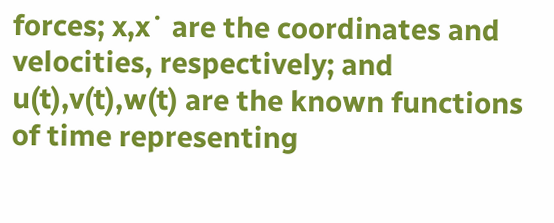forces; x,x˙ are the coordinates and velocities, respectively; and u(t),v(t),w(t) are the known functions of time representing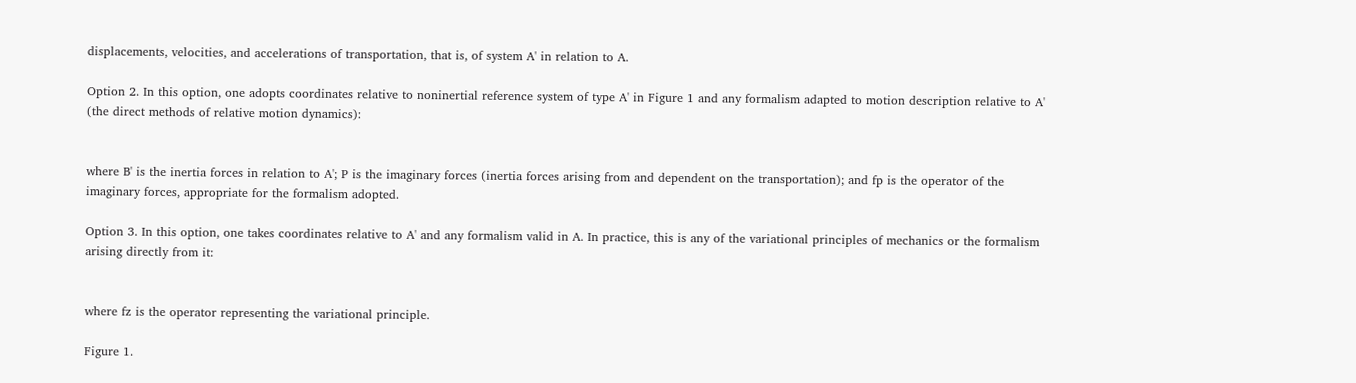displacements, velocities, and accelerations of transportation, that is, of system A' in relation to A.

Option 2. In this option, one adopts coordinates relative to noninertial reference system of type A' in Figure 1 and any formalism adapted to motion description relative to A' (the direct methods of relative motion dynamics):


where B' is the inertia forces in relation to A'; P is the imaginary forces (inertia forces arising from and dependent on the transportation); and fp is the operator of the imaginary forces, appropriate for the formalism adopted.

Option 3. In this option, one takes coordinates relative to A' and any formalism valid in A. In practice, this is any of the variational principles of mechanics or the formalism arising directly from it:


where fz is the operator representing the variational principle.

Figure 1.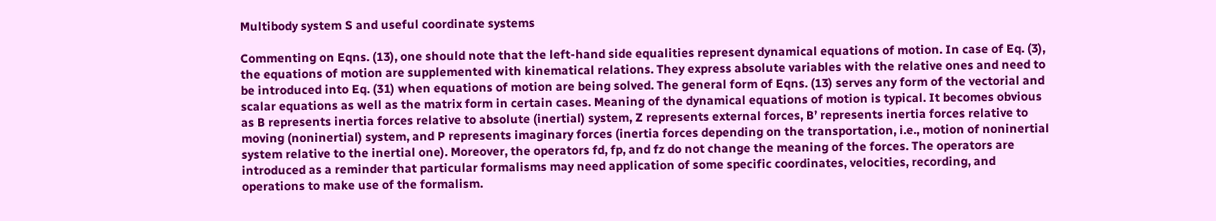Multibody system S and useful coordinate systems

Commenting on Eqns. (13), one should note that the left-hand side equalities represent dynamical equations of motion. In case of Eq. (3), the equations of motion are supplemented with kinematical relations. They express absolute variables with the relative ones and need to be introduced into Eq. (31) when equations of motion are being solved. The general form of Eqns. (13) serves any form of the vectorial and scalar equations as well as the matrix form in certain cases. Meaning of the dynamical equations of motion is typical. It becomes obvious as B represents inertia forces relative to absolute (inertial) system, Z represents external forces, B’ represents inertia forces relative to moving (noninertial) system, and P represents imaginary forces (inertia forces depending on the transportation, i.e., motion of noninertial system relative to the inertial one). Moreover, the operators fd, fp, and fz do not change the meaning of the forces. The operators are introduced as a reminder that particular formalisms may need application of some specific coordinates, velocities, recording, and operations to make use of the formalism.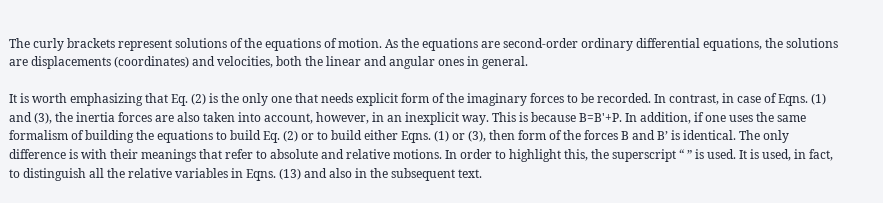The curly brackets represent solutions of the equations of motion. As the equations are second-order ordinary differential equations, the solutions are displacements (coordinates) and velocities, both the linear and angular ones in general.

It is worth emphasizing that Eq. (2) is the only one that needs explicit form of the imaginary forces to be recorded. In contrast, in case of Eqns. (1) and (3), the inertia forces are also taken into account, however, in an inexplicit way. This is because B=B'+P. In addition, if one uses the same formalism of building the equations to build Eq. (2) or to build either Eqns. (1) or (3), then form of the forces B and B’ is identical. The only difference is with their meanings that refer to absolute and relative motions. In order to highlight this, the superscript “ ” is used. It is used, in fact, to distinguish all the relative variables in Eqns. (13) and also in the subsequent text.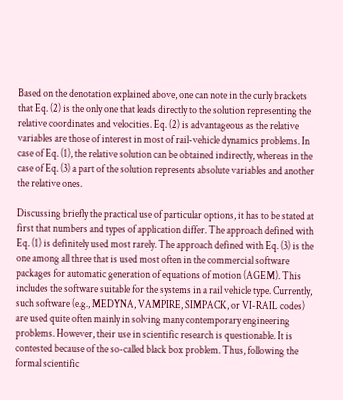Based on the denotation explained above, one can note in the curly brackets that Eq. (2) is the only one that leads directly to the solution representing the relative coordinates and velocities. Eq. (2) is advantageous as the relative variables are those of interest in most of rail-vehicle dynamics problems. In case of Eq. (1), the relative solution can be obtained indirectly, whereas in the case of Eq. (3) a part of the solution represents absolute variables and another the relative ones.

Discussing briefly the practical use of particular options, it has to be stated at first that numbers and types of application differ. The approach defined with Eq. (1) is definitely used most rarely. The approach defined with Eq. (3) is the one among all three that is used most often in the commercial software packages for automatic generation of equations of motion (AGEM). This includes the software suitable for the systems in a rail vehicle type. Currently, such software (e.g., MEDYNA, VAMPIRE, SIMPACK, or VI-RAIL codes) are used quite often mainly in solving many contemporary engineering problems. However, their use in scientific research is questionable. It is contested because of the so-called black box problem. Thus, following the formal scientific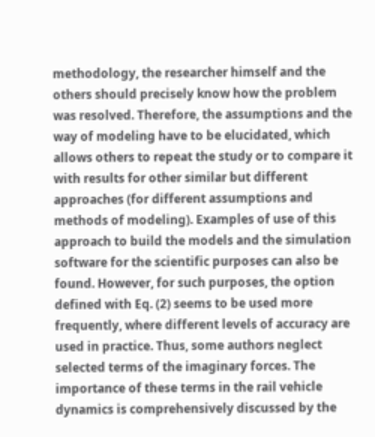methodology, the researcher himself and the others should precisely know how the problem was resolved. Therefore, the assumptions and the way of modeling have to be elucidated, which allows others to repeat the study or to compare it with results for other similar but different approaches (for different assumptions and methods of modeling). Examples of use of this approach to build the models and the simulation software for the scientific purposes can also be found. However, for such purposes, the option defined with Eq. (2) seems to be used more frequently, where different levels of accuracy are used in practice. Thus, some authors neglect selected terms of the imaginary forces. The importance of these terms in the rail vehicle dynamics is comprehensively discussed by the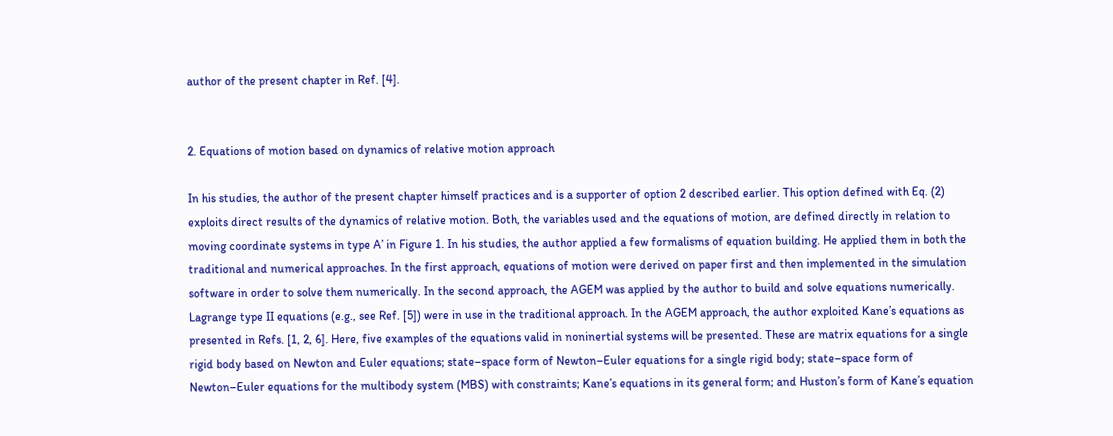author of the present chapter in Ref. [4].


2. Equations of motion based on dynamics of relative motion approach

In his studies, the author of the present chapter himself practices and is a supporter of option 2 described earlier. This option defined with Eq. (2) exploits direct results of the dynamics of relative motion. Both, the variables used and the equations of motion, are defined directly in relation to moving coordinate systems in type A’ in Figure 1. In his studies, the author applied a few formalisms of equation building. He applied them in both the traditional and numerical approaches. In the first approach, equations of motion were derived on paper first and then implemented in the simulation software in order to solve them numerically. In the second approach, the AGEM was applied by the author to build and solve equations numerically. Lagrange type II equations (e.g., see Ref. [5]) were in use in the traditional approach. In the AGEM approach, the author exploited Kane’s equations as presented in Refs. [1, 2, 6]. Here, five examples of the equations valid in noninertial systems will be presented. These are matrix equations for a single rigid body based on Newton and Euler equations; state–space form of Newton–Euler equations for a single rigid body; state–space form of Newton–Euler equations for the multibody system (MBS) with constraints; Kane’s equations in its general form; and Huston’s form of Kane’s equation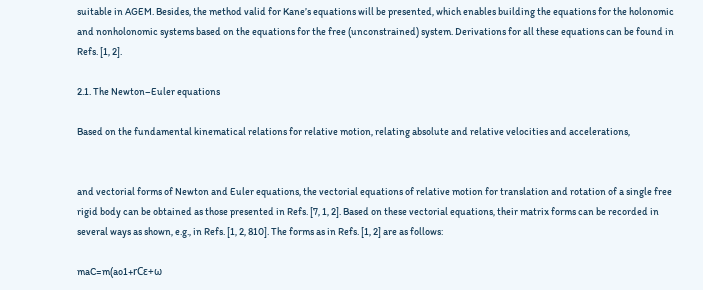suitable in AGEM. Besides, the method valid for Kane’s equations will be presented, which enables building the equations for the holonomic and nonholonomic systems based on the equations for the free (unconstrained) system. Derivations for all these equations can be found in Refs. [1, 2].

2.1. The Newton–Euler equations

Based on the fundamental kinematical relations for relative motion, relating absolute and relative velocities and accelerations,


and vectorial forms of Newton and Euler equations, the vectorial equations of relative motion for translation and rotation of a single free rigid body can be obtained as those presented in Refs. [7, 1, 2]. Based on these vectorial equations, their matrix forms can be recorded in several ways as shown, e.g., in Refs. [1, 2, 810]. The forms as in Refs. [1, 2] are as follows:

maC=m(ao1+rCε+ω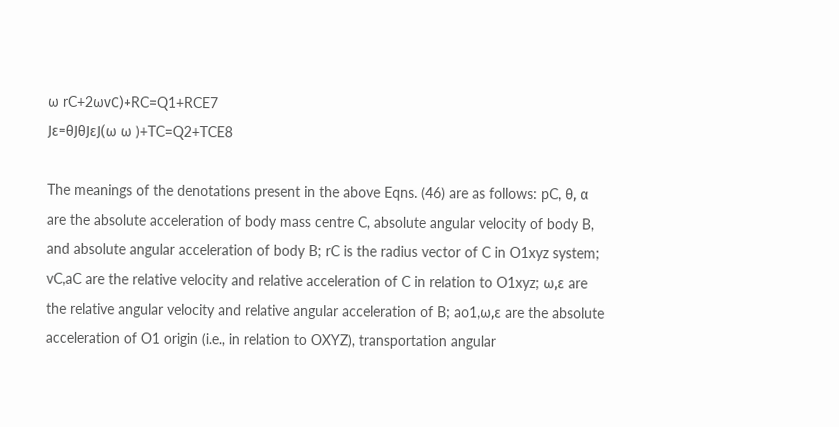ω rC+2ωvC)+RC=Q1+RCE7
Jε=θJθJεJ(ω ω )+TC=Q2+TCE8

The meanings of the denotations present in the above Eqns. (46) are as follows: pC, θ, α are the absolute acceleration of body mass centre C, absolute angular velocity of body B, and absolute angular acceleration of body B; rC is the radius vector of C in O1xyz system; vC,aC are the relative velocity and relative acceleration of C in relation to O1xyz; ω,ε are the relative angular velocity and relative angular acceleration of B; ao1,ω,ε are the absolute acceleration of O1 origin (i.e., in relation to OXYZ), transportation angular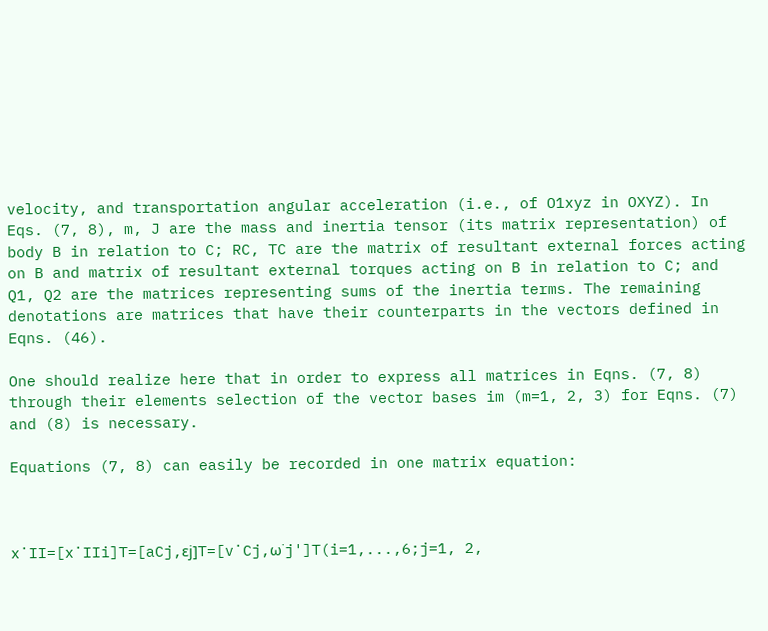velocity, and transportation angular acceleration (i.e., of O1xyz in OXYZ). In Eqs. (7, 8), m, J are the mass and inertia tensor (its matrix representation) of body B in relation to C; RC, TC are the matrix of resultant external forces acting on B and matrix of resultant external torques acting on B in relation to C; and Q1, Q2 are the matrices representing sums of the inertia terms. The remaining denotations are matrices that have their counterparts in the vectors defined in Eqns. (46).

One should realize here that in order to express all matrices in Eqns. (7, 8) through their elements selection of the vector bases im (m=1, 2, 3) for Eqns. (7) and (8) is necessary.

Equations (7, 8) can easily be recorded in one matrix equation:



x˙II=[x˙IIi]T=[aCj,εj]T=[v˙Cj,ω˙j']T(i=1,...,6;j=1, 2,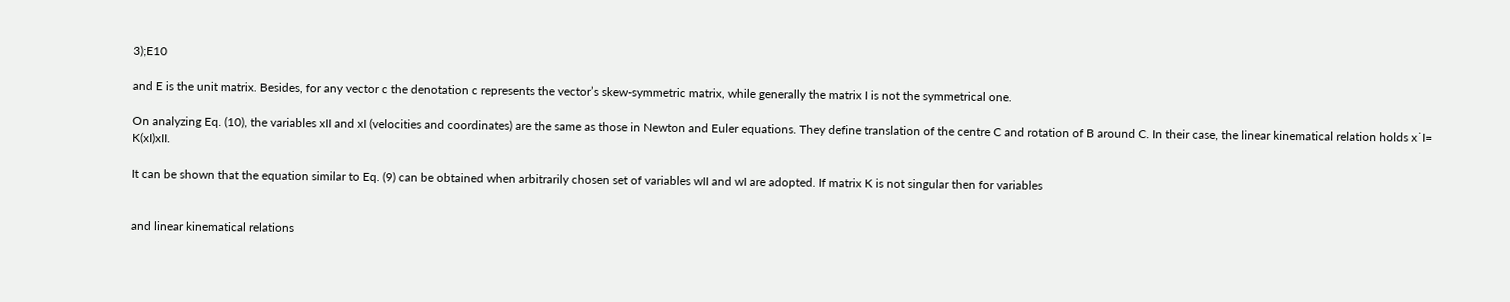3);E10

and E is the unit matrix. Besides, for any vector c the denotation c represents the vector’s skew-symmetric matrix, while generally the matrix I is not the symmetrical one.

On analyzing Eq. (10), the variables xII and xI (velocities and coordinates) are the same as those in Newton and Euler equations. They define translation of the centre C and rotation of B around C. In their case, the linear kinematical relation holds x˙I= K(xI)xII.

It can be shown that the equation similar to Eq. (9) can be obtained when arbitrarily chosen set of variables wII and wI are adopted. If matrix K is not singular then for variables


and linear kinematical relations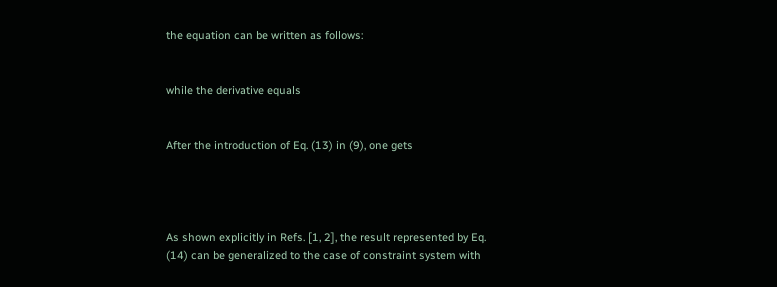the equation can be written as follows:


while the derivative equals


After the introduction of Eq. (13) in (9), one gets




As shown explicitly in Refs. [1, 2], the result represented by Eq. (14) can be generalized to the case of constraint system with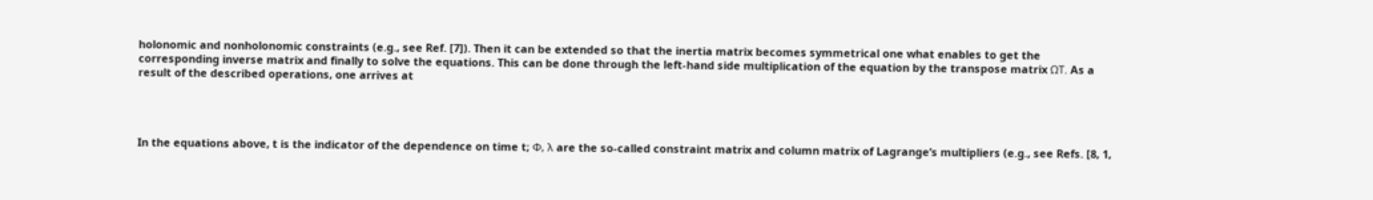holonomic and nonholonomic constraints (e.g., see Ref. [7]). Then it can be extended so that the inertia matrix becomes symmetrical one what enables to get the corresponding inverse matrix and finally to solve the equations. This can be done through the left-hand side multiplication of the equation by the transpose matrix ΩT. As a result of the described operations, one arrives at




In the equations above, t is the indicator of the dependence on time t; Φ, λ are the so-called constraint matrix and column matrix of Lagrange’s multipliers (e.g., see Refs. [8, 1,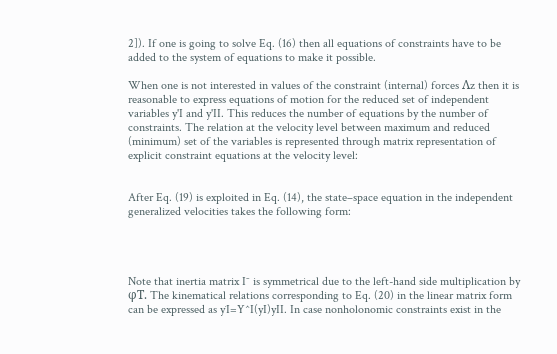2]). If one is going to solve Eq. (16) then all equations of constraints have to be added to the system of equations to make it possible.

When one is not interested in values of the constraint (internal) forces Λz then it is reasonable to express equations of motion for the reduced set of independent variables y'I and y'II. This reduces the number of equations by the number of constraints. The relation at the velocity level between maximum and reduced (minimum) set of the variables is represented through matrix representation of explicit constraint equations at the velocity level:


After Eq. (19) is exploited in Eq. (14), the state–space equation in the independent generalized velocities takes the following form:




Note that inertia matrix I˜ is symmetrical due to the left-hand side multiplication by φT. The kinematical relations corresponding to Eq. (20) in the linear matrix form can be expressed as y˙I=Y^I(yI)yII. In case nonholonomic constraints exist in the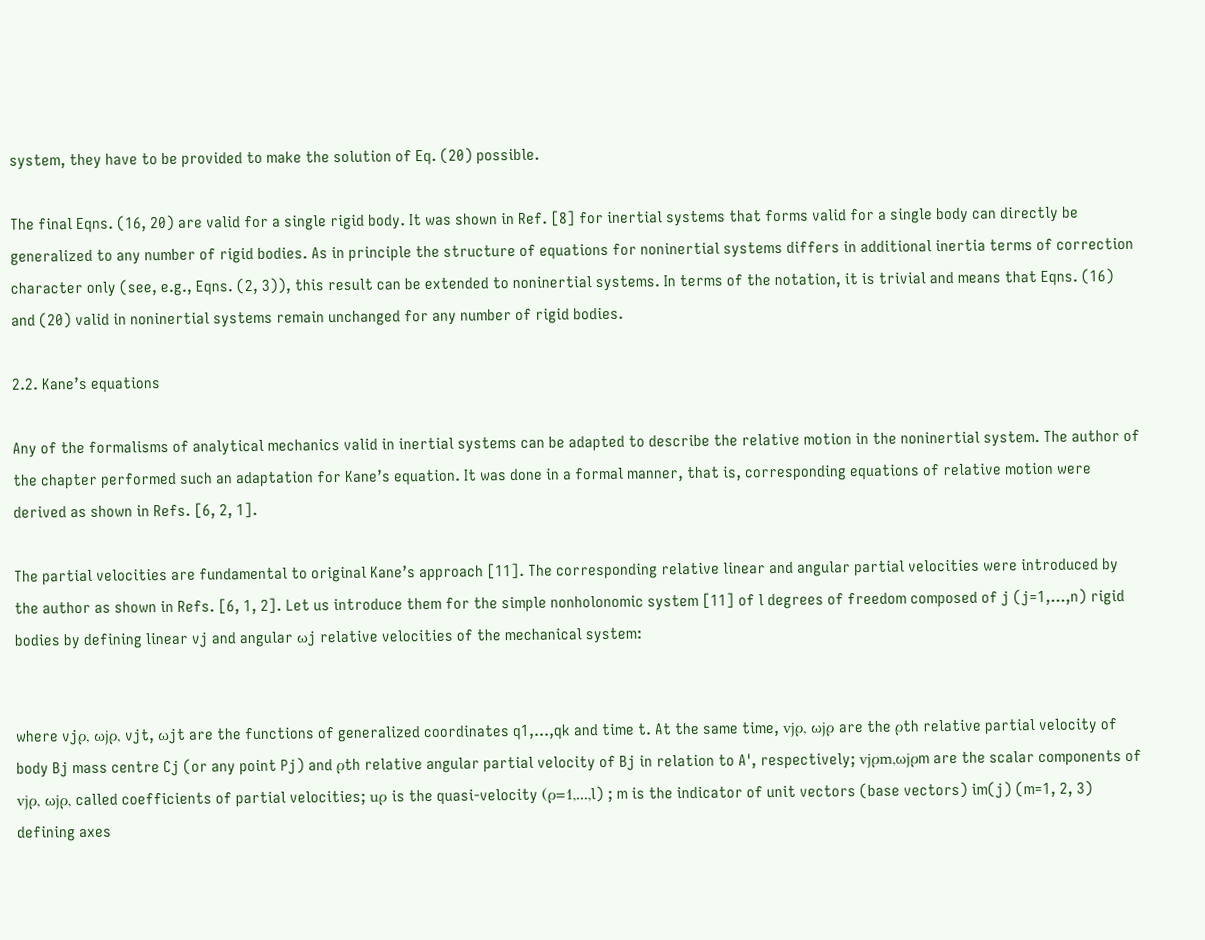system, they have to be provided to make the solution of Eq. (20) possible.

The final Eqns. (16, 20) are valid for a single rigid body. It was shown in Ref. [8] for inertial systems that forms valid for a single body can directly be generalized to any number of rigid bodies. As in principle the structure of equations for noninertial systems differs in additional inertia terms of correction character only (see, e.g., Eqns. (2, 3)), this result can be extended to noninertial systems. In terms of the notation, it is trivial and means that Eqns. (16) and (20) valid in noninertial systems remain unchanged for any number of rigid bodies.

2.2. Kane’s equations

Any of the formalisms of analytical mechanics valid in inertial systems can be adapted to describe the relative motion in the noninertial system. The author of the chapter performed such an adaptation for Kane’s equation. It was done in a formal manner, that is, corresponding equations of relative motion were derived as shown in Refs. [6, 2, 1].

The partial velocities are fundamental to original Kane’s approach [11]. The corresponding relative linear and angular partial velocities were introduced by the author as shown in Refs. [6, 1, 2]. Let us introduce them for the simple nonholonomic system [11] of l degrees of freedom composed of j (j=1,...,n) rigid bodies by defining linear vj and angular ωj relative velocities of the mechanical system:


where vjρ, ωjρ, vjt, ωjt are the functions of generalized coordinates q1,...,qk and time t. At the same time, vjρ, ωjρ are the ρth relative partial velocity of body Bj mass centre Cj (or any point Pj) and ρth relative angular partial velocity of Bj in relation to A', respectively; vjρm,ωjρm are the scalar components of vjρ, ωjρ, called coefficients of partial velocities; uρ is the quasi-velocity (ρ=1,...,l) ; m is the indicator of unit vectors (base vectors) im(j) (m=1, 2, 3) defining axes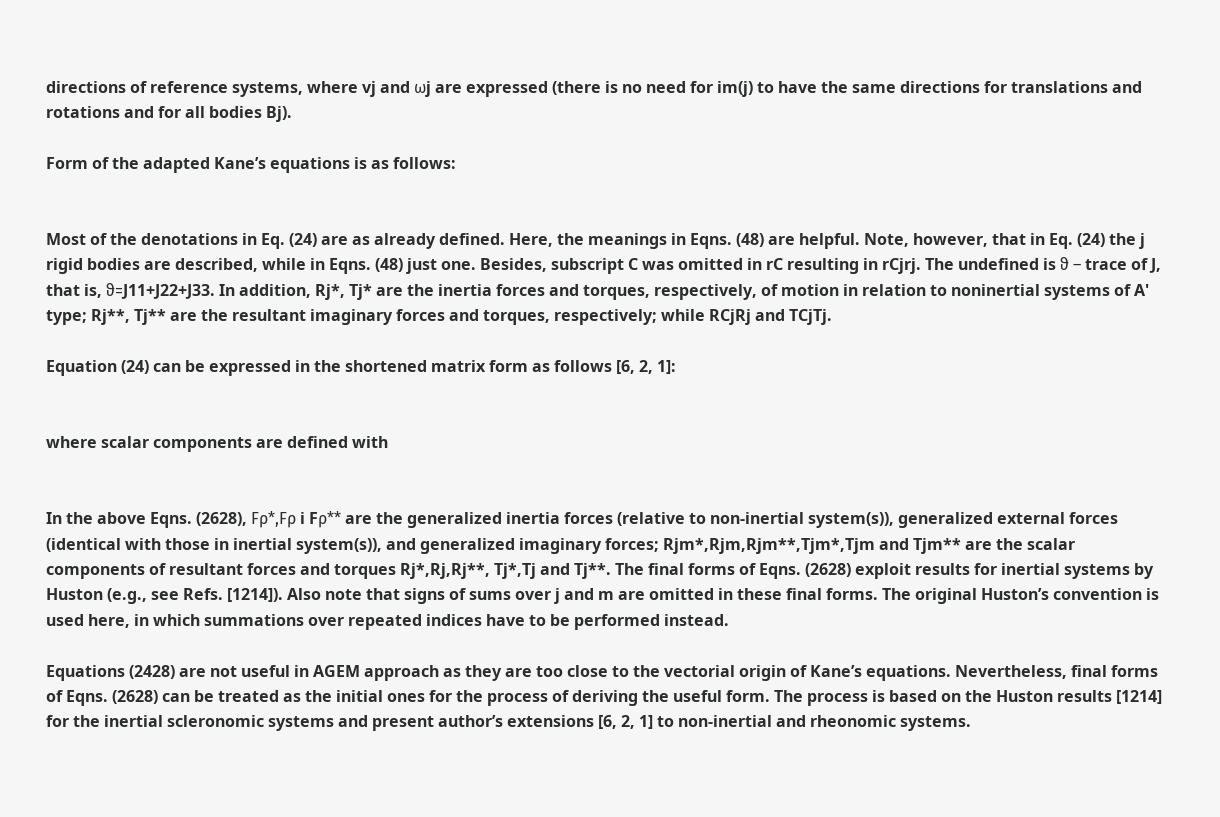directions of reference systems, where vj and ωj are expressed (there is no need for im(j) to have the same directions for translations and rotations and for all bodies Bj).

Form of the adapted Kane’s equations is as follows:


Most of the denotations in Eq. (24) are as already defined. Here, the meanings in Eqns. (48) are helpful. Note, however, that in Eq. (24) the j rigid bodies are described, while in Eqns. (48) just one. Besides, subscript C was omitted in rC resulting in rCjrj. The undefined is ϑ – trace of J, that is, ϑ=J11+J22+J33. In addition, Rj*, Tj* are the inertia forces and torques, respectively, of motion in relation to noninertial systems of A' type; Rj**, Tj** are the resultant imaginary forces and torques, respectively; while RCjRj and TCjTj.

Equation (24) can be expressed in the shortened matrix form as follows [6, 2, 1]:


where scalar components are defined with


In the above Eqns. (2628), Fρ*,Fρ i Fρ** are the generalized inertia forces (relative to non-inertial system(s)), generalized external forces (identical with those in inertial system(s)), and generalized imaginary forces; Rjm*,Rjm,Rjm**,Tjm*,Tjm and Tjm** are the scalar components of resultant forces and torques Rj*,Rj,Rj**, Tj*,Tj and Tj**. The final forms of Eqns. (2628) exploit results for inertial systems by Huston (e.g., see Refs. [1214]). Also note that signs of sums over j and m are omitted in these final forms. The original Huston’s convention is used here, in which summations over repeated indices have to be performed instead.

Equations (2428) are not useful in AGEM approach as they are too close to the vectorial origin of Kane’s equations. Nevertheless, final forms of Eqns. (2628) can be treated as the initial ones for the process of deriving the useful form. The process is based on the Huston results [1214] for the inertial scleronomic systems and present author’s extensions [6, 2, 1] to non-inertial and rheonomic systems.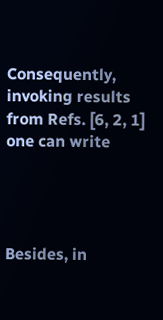Consequently, invoking results from Refs. [6, 2, 1] one can write




Besides, in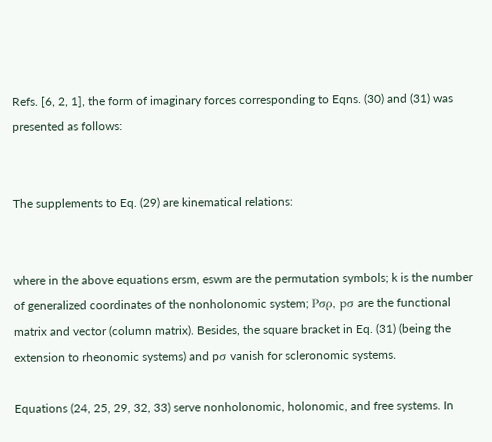Refs. [6, 2, 1], the form of imaginary forces corresponding to Eqns. (30) and (31) was presented as follows:


The supplements to Eq. (29) are kinematical relations:


where in the above equations ersm, eswm are the permutation symbols; k is the number of generalized coordinates of the nonholonomic system; Pσρ, pσ are the functional matrix and vector (column matrix). Besides, the square bracket in Eq. (31) (being the extension to rheonomic systems) and pσ vanish for scleronomic systems.

Equations (24, 25, 29, 32, 33) serve nonholonomic, holonomic, and free systems. In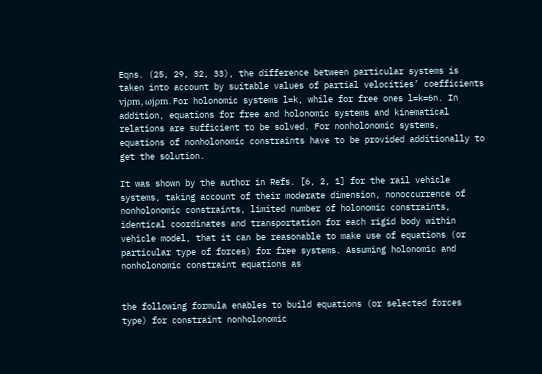Eqns. (25, 29, 32, 33), the difference between particular systems is taken into account by suitable values of partial velocities’ coefficients vjρm, ωjρm. For holonomic systems l=k, while for free ones l=k=6n. In addition, equations for free and holonomic systems and kinematical relations are sufficient to be solved. For nonholonomic systems, equations of nonholonomic constraints have to be provided additionally to get the solution.

It was shown by the author in Refs. [6, 2, 1] for the rail vehicle systems, taking account of their moderate dimension, nonoccurrence of nonholonomic constraints, limited number of holonomic constraints, identical coordinates and transportation for each rigid body within vehicle model, that it can be reasonable to make use of equations (or particular type of forces) for free systems. Assuming holonomic and nonholonomic constraint equations as


the following formula enables to build equations (or selected forces type) for constraint nonholonomic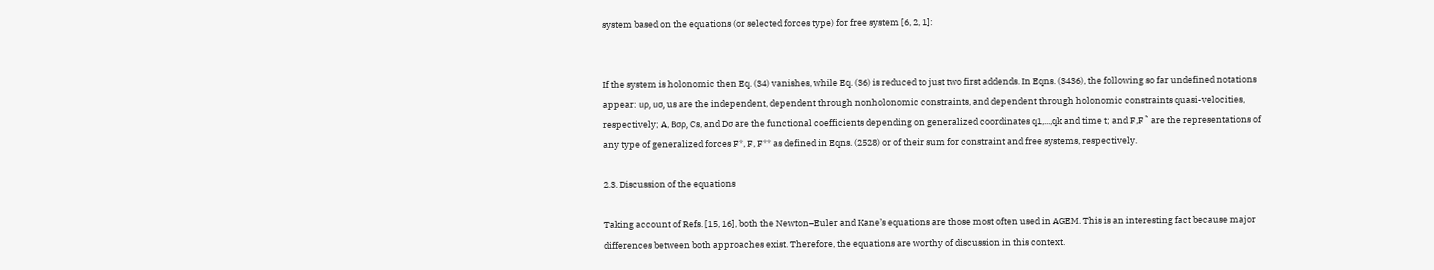system based on the equations (or selected forces type) for free system [6, 2, 1]:


If the system is holonomic then Eq. (34) vanishes, while Eq. (36) is reduced to just two first addends. In Eqns. (3436), the following so far undefined notations appear: uρ, uσ, us are the independent, dependent through nonholonomic constraints, and dependent through holonomic constraints quasi-velocities, respectively; A, Bσρ, Cs, and Dσ are the functional coefficients depending on generalized coordinates q1,...,qk and time t; and F,F˜ are the representations of any type of generalized forces F*, F, F** as defined in Eqns. (2528) or of their sum for constraint and free systems, respectively.

2.3. Discussion of the equations

Taking account of Refs. [15, 16], both the Newton–Euler and Kane’s equations are those most often used in AGEM. This is an interesting fact because major differences between both approaches exist. Therefore, the equations are worthy of discussion in this context.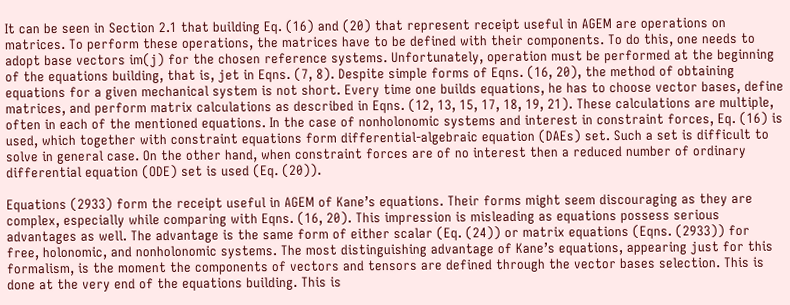It can be seen in Section 2.1 that building Eq. (16) and (20) that represent receipt useful in AGEM are operations on matrices. To perform these operations, the matrices have to be defined with their components. To do this, one needs to adopt base vectors im(j) for the chosen reference systems. Unfortunately, operation must be performed at the beginning of the equations building, that is, jet in Eqns. (7, 8). Despite simple forms of Eqns. (16, 20), the method of obtaining equations for a given mechanical system is not short. Every time one builds equations, he has to choose vector bases, define matrices, and perform matrix calculations as described in Eqns. (12, 13, 15, 17, 18, 19, 21). These calculations are multiple, often in each of the mentioned equations. In the case of nonholonomic systems and interest in constraint forces, Eq. (16) is used, which together with constraint equations form differential-algebraic equation (DAEs) set. Such a set is difficult to solve in general case. On the other hand, when constraint forces are of no interest then a reduced number of ordinary differential equation (ODE) set is used (Eq. (20)).

Equations (2933) form the receipt useful in AGEM of Kane’s equations. Their forms might seem discouraging as they are complex, especially while comparing with Eqns. (16, 20). This impression is misleading as equations possess serious advantages as well. The advantage is the same form of either scalar (Eq. (24)) or matrix equations (Eqns. (2933)) for free, holonomic, and nonholonomic systems. The most distinguishing advantage of Kane’s equations, appearing just for this formalism, is the moment the components of vectors and tensors are defined through the vector bases selection. This is done at the very end of the equations building. This is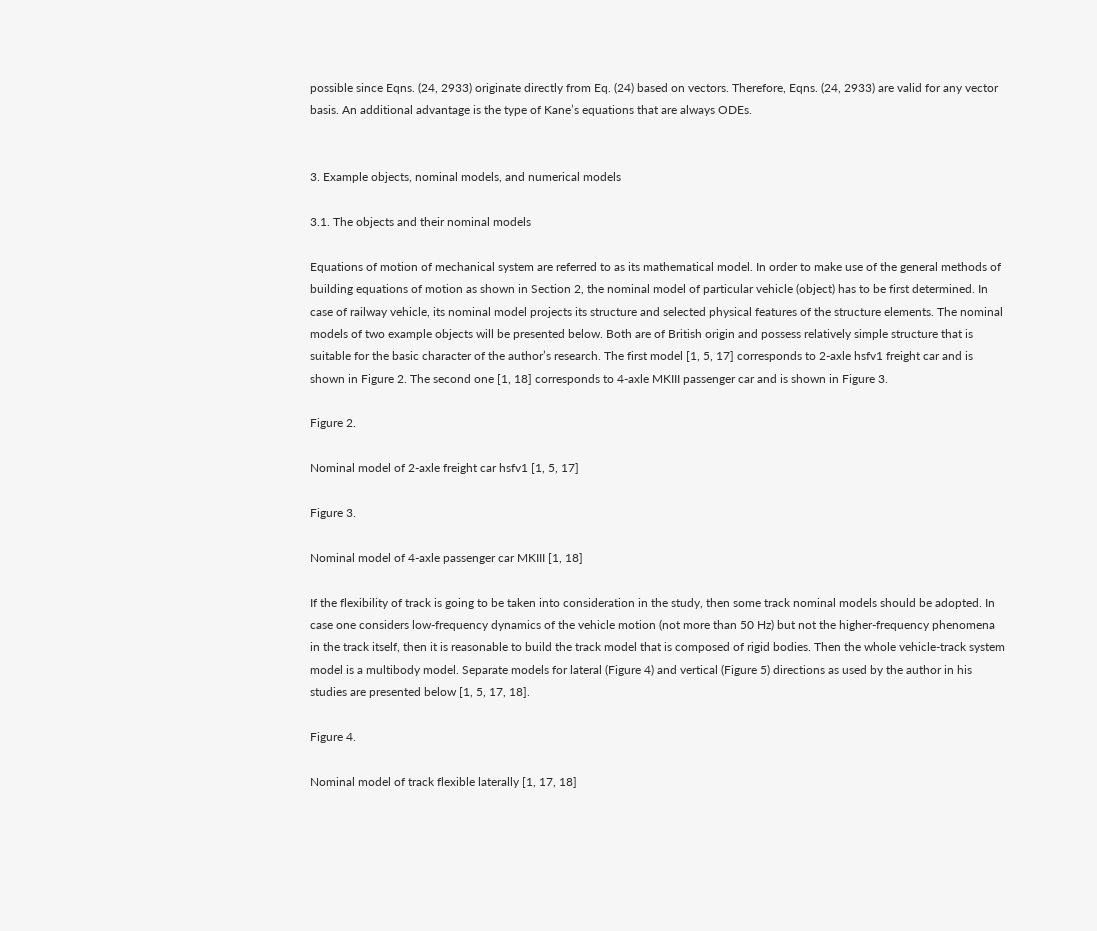possible since Eqns. (24, 2933) originate directly from Eq. (24) based on vectors. Therefore, Eqns. (24, 2933) are valid for any vector basis. An additional advantage is the type of Kane’s equations that are always ODEs.


3. Example objects, nominal models, and numerical models

3.1. The objects and their nominal models

Equations of motion of mechanical system are referred to as its mathematical model. In order to make use of the general methods of building equations of motion as shown in Section 2, the nominal model of particular vehicle (object) has to be first determined. In case of railway vehicle, its nominal model projects its structure and selected physical features of the structure elements. The nominal models of two example objects will be presented below. Both are of British origin and possess relatively simple structure that is suitable for the basic character of the author’s research. The first model [1, 5, 17] corresponds to 2-axle hsfv1 freight car and is shown in Figure 2. The second one [1, 18] corresponds to 4-axle MKIII passenger car and is shown in Figure 3.

Figure 2.

Nominal model of 2-axle freight car hsfv1 [1, 5, 17]

Figure 3.

Nominal model of 4-axle passenger car MKIII [1, 18]

If the flexibility of track is going to be taken into consideration in the study, then some track nominal models should be adopted. In case one considers low-frequency dynamics of the vehicle motion (not more than 50 Hz) but not the higher-frequency phenomena in the track itself, then it is reasonable to build the track model that is composed of rigid bodies. Then the whole vehicle-track system model is a multibody model. Separate models for lateral (Figure 4) and vertical (Figure 5) directions as used by the author in his studies are presented below [1, 5, 17, 18].

Figure 4.

Nominal model of track flexible laterally [1, 17, 18]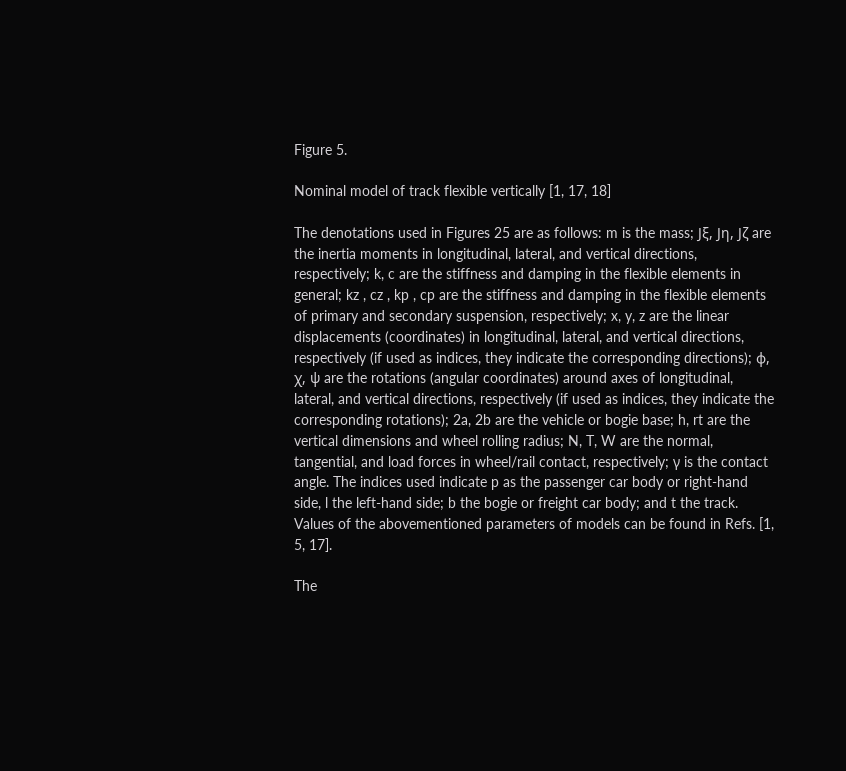Figure 5.

Nominal model of track flexible vertically [1, 17, 18]

The denotations used in Figures 25 are as follows: m is the mass; Jξ, Jη, Jζ are the inertia moments in longitudinal, lateral, and vertical directions, respectively; k, c are the stiffness and damping in the flexible elements in general; kz , cz , kp , cp are the stiffness and damping in the flexible elements of primary and secondary suspension, respectively; x, y, z are the linear displacements (coordinates) in longitudinal, lateral, and vertical directions, respectively (if used as indices, they indicate the corresponding directions); ϕ, χ, ψ are the rotations (angular coordinates) around axes of longitudinal, lateral, and vertical directions, respectively (if used as indices, they indicate the corresponding rotations); 2a, 2b are the vehicle or bogie base; h, rt are the vertical dimensions and wheel rolling radius; N, T, W are the normal, tangential, and load forces in wheel/rail contact, respectively; γ is the contact angle. The indices used indicate p as the passenger car body or right-hand side, l the left-hand side; b the bogie or freight car body; and t the track. Values of the abovementioned parameters of models can be found in Refs. [1, 5, 17].

The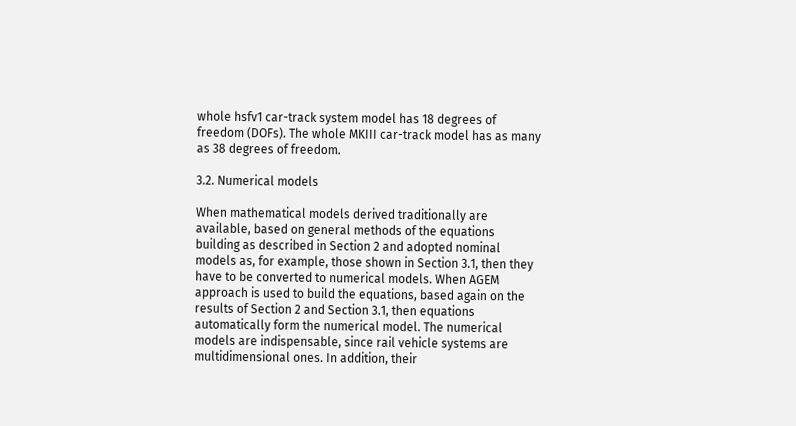whole hsfv1 car-track system model has 18 degrees of freedom (DOFs). The whole MKIII car-track model has as many as 38 degrees of freedom.

3.2. Numerical models

When mathematical models derived traditionally are available, based on general methods of the equations building as described in Section 2 and adopted nominal models as, for example, those shown in Section 3.1, then they have to be converted to numerical models. When AGEM approach is used to build the equations, based again on the results of Section 2 and Section 3.1, then equations automatically form the numerical model. The numerical models are indispensable, since rail vehicle systems are multidimensional ones. In addition, their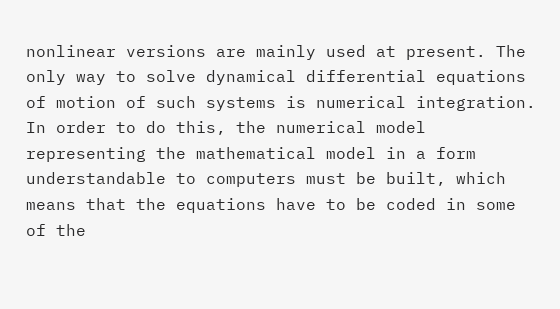nonlinear versions are mainly used at present. The only way to solve dynamical differential equations of motion of such systems is numerical integration. In order to do this, the numerical model representing the mathematical model in a form understandable to computers must be built, which means that the equations have to be coded in some of the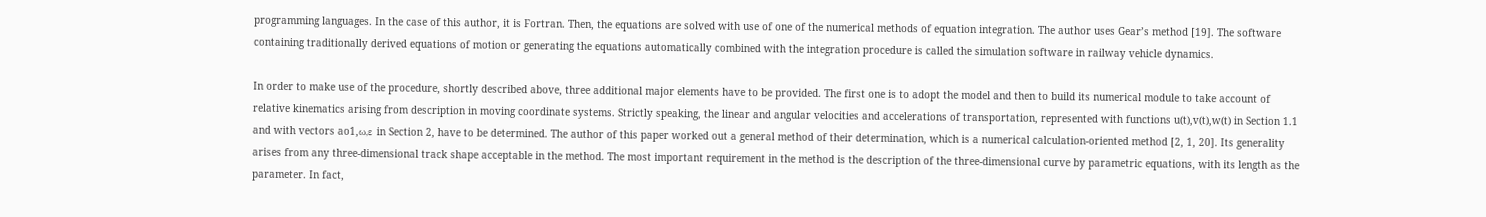programming languages. In the case of this author, it is Fortran. Then, the equations are solved with use of one of the numerical methods of equation integration. The author uses Gear’s method [19]. The software containing traditionally derived equations of motion or generating the equations automatically combined with the integration procedure is called the simulation software in railway vehicle dynamics.

In order to make use of the procedure, shortly described above, three additional major elements have to be provided. The first one is to adopt the model and then to build its numerical module to take account of relative kinematics arising from description in moving coordinate systems. Strictly speaking, the linear and angular velocities and accelerations of transportation, represented with functions u(t),v(t),w(t) in Section 1.1 and with vectors ao1,ω,ε in Section 2, have to be determined. The author of this paper worked out a general method of their determination, which is a numerical calculation-oriented method [2, 1, 20]. Its generality arises from any three-dimensional track shape acceptable in the method. The most important requirement in the method is the description of the three-dimensional curve by parametric equations, with its length as the parameter. In fact,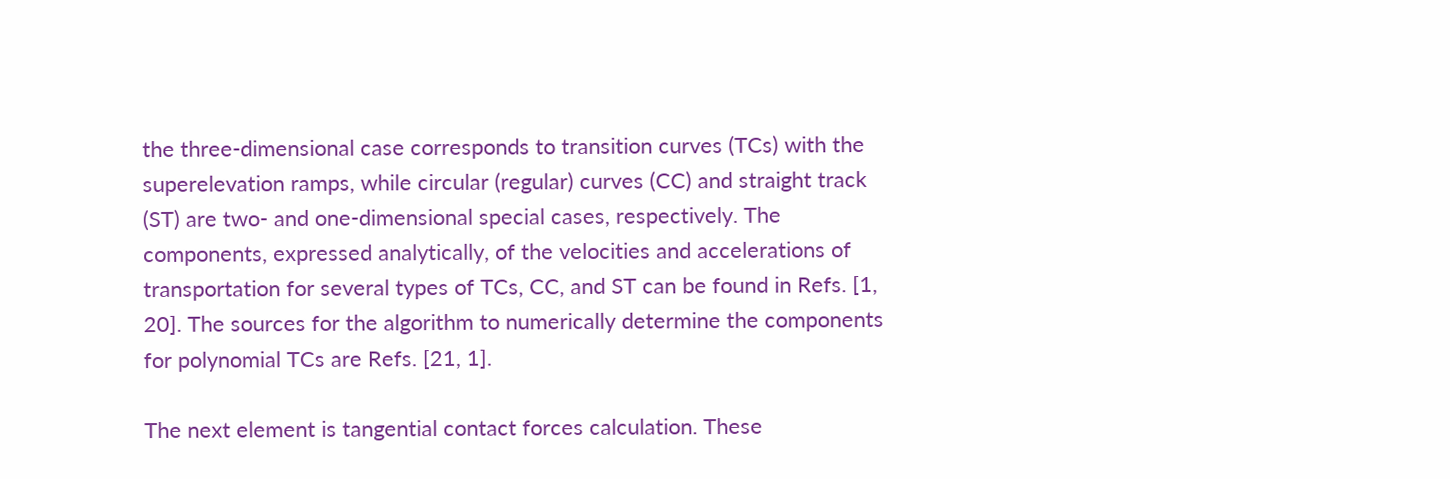the three-dimensional case corresponds to transition curves (TCs) with the superelevation ramps, while circular (regular) curves (CC) and straight track (ST) are two- and one-dimensional special cases, respectively. The components, expressed analytically, of the velocities and accelerations of transportation for several types of TCs, CC, and ST can be found in Refs. [1, 20]. The sources for the algorithm to numerically determine the components for polynomial TCs are Refs. [21, 1].

The next element is tangential contact forces calculation. These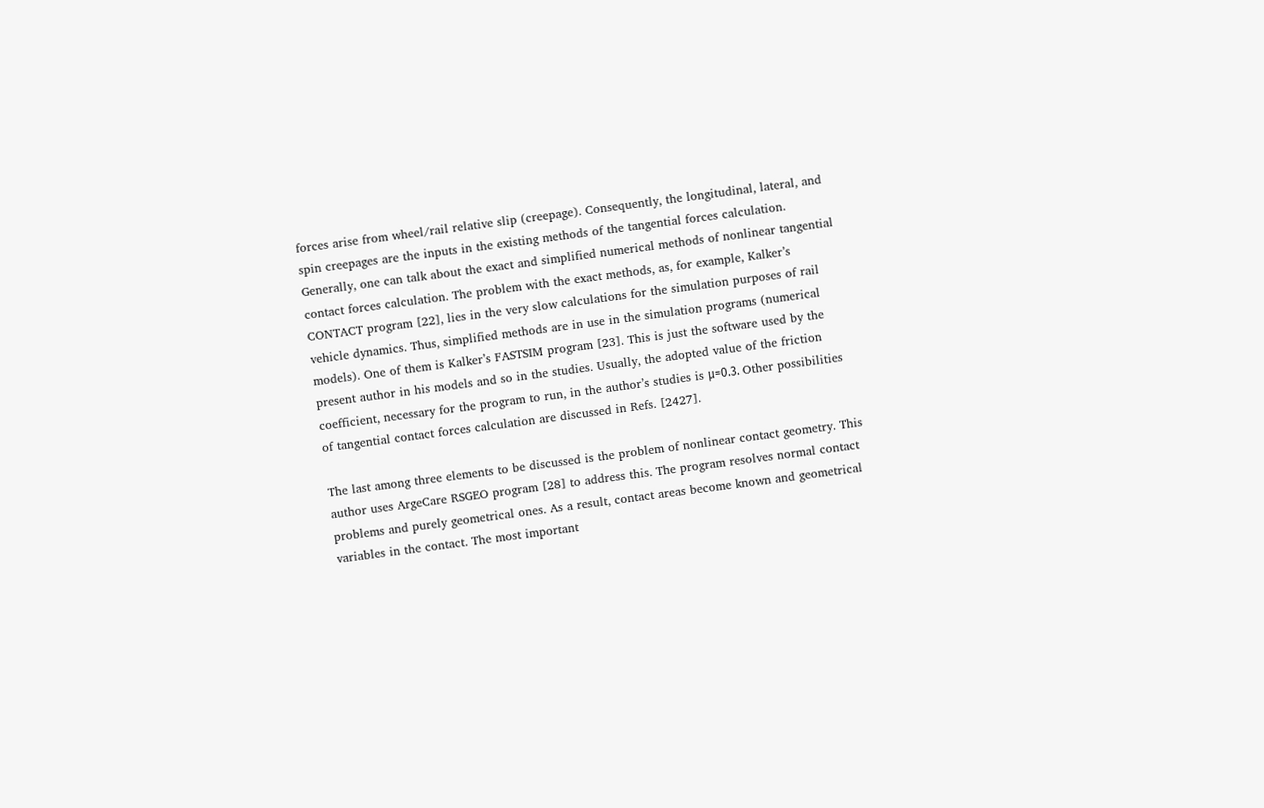forces arise from wheel/rail relative slip (creepage). Consequently, the longitudinal, lateral, and spin creepages are the inputs in the existing methods of the tangential forces calculation. Generally, one can talk about the exact and simplified numerical methods of nonlinear tangential contact forces calculation. The problem with the exact methods, as, for example, Kalker’s CONTACT program [22], lies in the very slow calculations for the simulation purposes of rail vehicle dynamics. Thus, simplified methods are in use in the simulation programs (numerical models). One of them is Kalker’s FASTSIM program [23]. This is just the software used by the present author in his models and so in the studies. Usually, the adopted value of the friction coefficient, necessary for the program to run, in the author’s studies is μ=0.3. Other possibilities of tangential contact forces calculation are discussed in Refs. [2427].

The last among three elements to be discussed is the problem of nonlinear contact geometry. This author uses ArgeCare RSGEO program [28] to address this. The program resolves normal contact problems and purely geometrical ones. As a result, contact areas become known and geometrical variables in the contact. The most important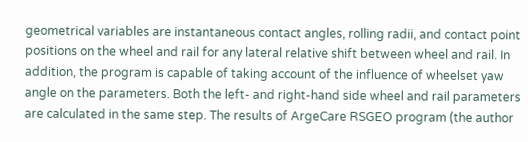geometrical variables are instantaneous contact angles, rolling radii, and contact point positions on the wheel and rail for any lateral relative shift between wheel and rail. In addition, the program is capable of taking account of the influence of wheelset yaw angle on the parameters. Both the left- and right-hand side wheel and rail parameters are calculated in the same step. The results of ArgeCare RSGEO program (the author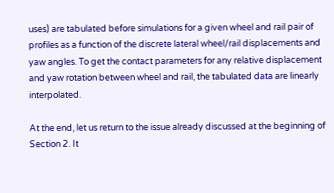uses) are tabulated before simulations for a given wheel and rail pair of profiles as a function of the discrete lateral wheel/rail displacements and yaw angles. To get the contact parameters for any relative displacement and yaw rotation between wheel and rail, the tabulated data are linearly interpolated.

At the end, let us return to the issue already discussed at the beginning of Section 2. It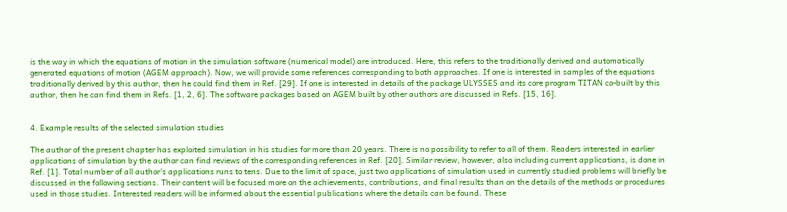is the way in which the equations of motion in the simulation software (numerical model) are introduced. Here, this refers to the traditionally derived and automatically generated equations of motion (AGEM approach). Now, we will provide some references corresponding to both approaches. If one is interested in samples of the equations traditionally derived by this author, then he could find them in Ref. [29]. If one is interested in details of the package ULYSSES and its core program TITAN co-built by this author, then he can find them in Refs. [1, 2, 6]. The software packages based on AGEM built by other authors are discussed in Refs. [15, 16].


4. Example results of the selected simulation studies

The author of the present chapter has exploited simulation in his studies for more than 20 years. There is no possibility to refer to all of them. Readers interested in earlier applications of simulation by the author can find reviews of the corresponding references in Ref. [20]. Similar review, however, also including current applications, is done in Ref. [1]. Total number of all author’s applications runs to tens. Due to the limit of space, just two applications of simulation used in currently studied problems will briefly be discussed in the following sections. Their content will be focused more on the achievements, contributions, and final results than on the details of the methods or procedures used in those studies. Interested readers will be informed about the essential publications where the details can be found. These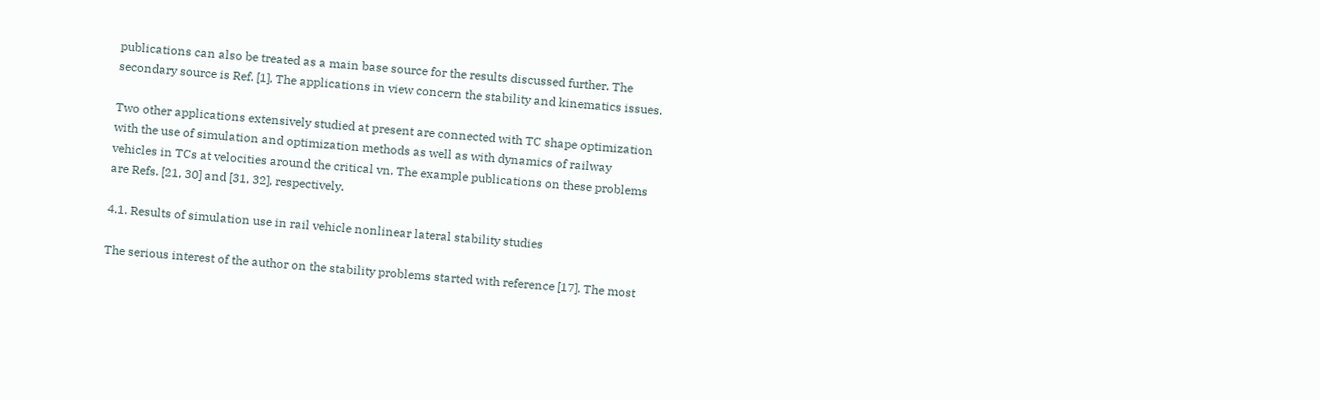publications can also be treated as a main base source for the results discussed further. The secondary source is Ref. [1]. The applications in view concern the stability and kinematics issues.

Two other applications extensively studied at present are connected with TC shape optimization with the use of simulation and optimization methods as well as with dynamics of railway vehicles in TCs at velocities around the critical vn. The example publications on these problems are Refs. [21, 30] and [31, 32], respectively.

4.1. Results of simulation use in rail vehicle nonlinear lateral stability studies

The serious interest of the author on the stability problems started with reference [17]. The most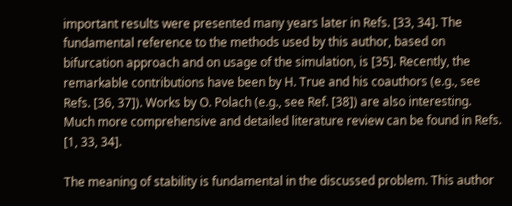important results were presented many years later in Refs. [33, 34]. The fundamental reference to the methods used by this author, based on bifurcation approach and on usage of the simulation, is [35]. Recently, the remarkable contributions have been by H. True and his coauthors (e.g., see Refs. [36, 37]). Works by O. Polach (e.g., see Ref. [38]) are also interesting. Much more comprehensive and detailed literature review can be found in Refs. [1, 33, 34].

The meaning of stability is fundamental in the discussed problem. This author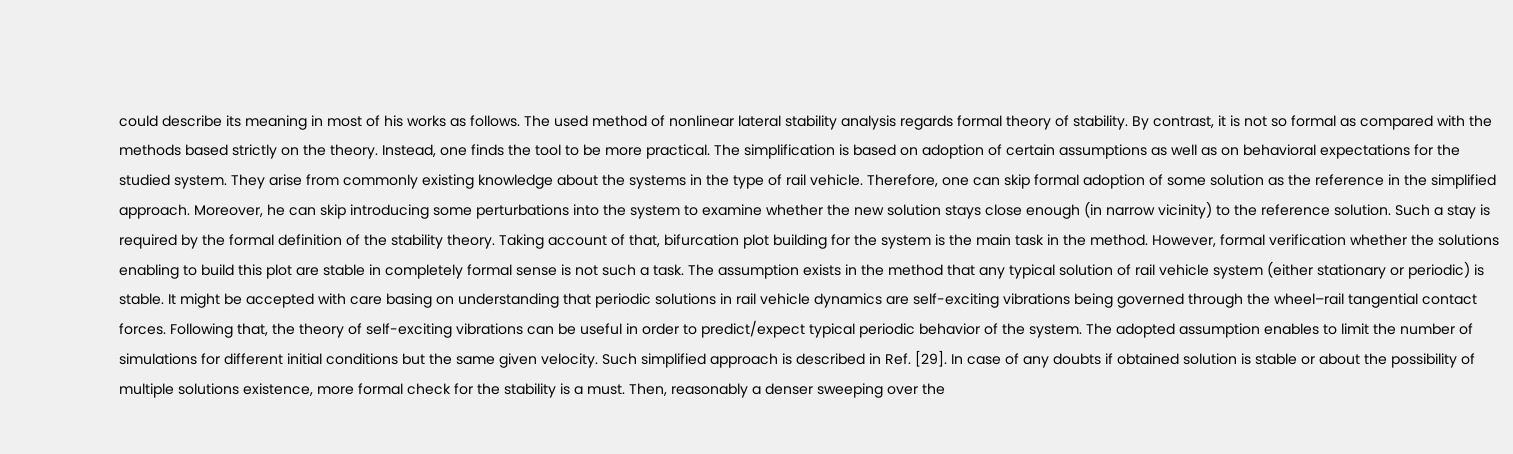could describe its meaning in most of his works as follows. The used method of nonlinear lateral stability analysis regards formal theory of stability. By contrast, it is not so formal as compared with the methods based strictly on the theory. Instead, one finds the tool to be more practical. The simplification is based on adoption of certain assumptions as well as on behavioral expectations for the studied system. They arise from commonly existing knowledge about the systems in the type of rail vehicle. Therefore, one can skip formal adoption of some solution as the reference in the simplified approach. Moreover, he can skip introducing some perturbations into the system to examine whether the new solution stays close enough (in narrow vicinity) to the reference solution. Such a stay is required by the formal definition of the stability theory. Taking account of that, bifurcation plot building for the system is the main task in the method. However, formal verification whether the solutions enabling to build this plot are stable in completely formal sense is not such a task. The assumption exists in the method that any typical solution of rail vehicle system (either stationary or periodic) is stable. It might be accepted with care basing on understanding that periodic solutions in rail vehicle dynamics are self-exciting vibrations being governed through the wheel–rail tangential contact forces. Following that, the theory of self-exciting vibrations can be useful in order to predict/expect typical periodic behavior of the system. The adopted assumption enables to limit the number of simulations for different initial conditions but the same given velocity. Such simplified approach is described in Ref. [29]. In case of any doubts if obtained solution is stable or about the possibility of multiple solutions existence, more formal check for the stability is a must. Then, reasonably a denser sweeping over the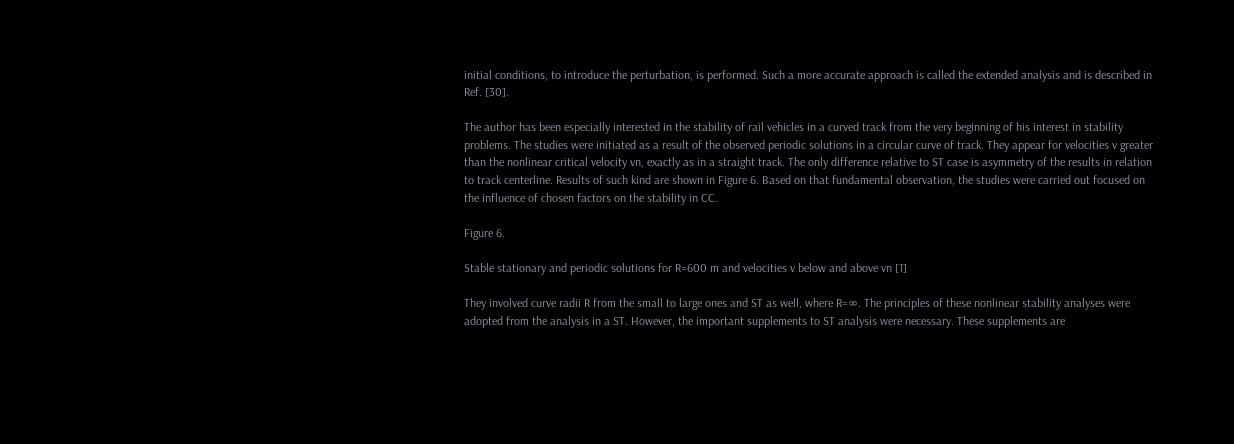initial conditions, to introduce the perturbation, is performed. Such a more accurate approach is called the extended analysis and is described in Ref. [30].

The author has been especially interested in the stability of rail vehicles in a curved track from the very beginning of his interest in stability problems. The studies were initiated as a result of the observed periodic solutions in a circular curve of track. They appear for velocities v greater than the nonlinear critical velocity vn, exactly as in a straight track. The only difference relative to ST case is asymmetry of the results in relation to track centerline. Results of such kind are shown in Figure 6. Based on that fundamental observation, the studies were carried out focused on the influence of chosen factors on the stability in CC.

Figure 6.

Stable stationary and periodic solutions for R=600 m and velocities v below and above vn [1]

They involved curve radii R from the small to large ones and ST as well, where R=∞. The principles of these nonlinear stability analyses were adopted from the analysis in a ST. However, the important supplements to ST analysis were necessary. These supplements are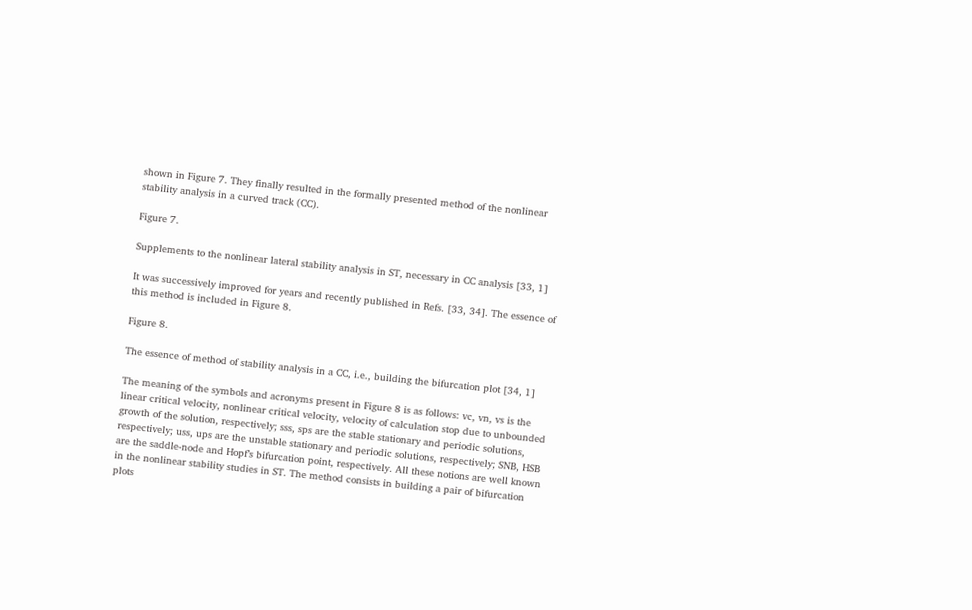shown in Figure 7. They finally resulted in the formally presented method of the nonlinear stability analysis in a curved track (CC).

Figure 7.

Supplements to the nonlinear lateral stability analysis in ST, necessary in CC analysis [33, 1]

It was successively improved for years and recently published in Refs. [33, 34]. The essence of this method is included in Figure 8.

Figure 8.

The essence of method of stability analysis in a CC, i.e., building the bifurcation plot [34, 1]

The meaning of the symbols and acronyms present in Figure 8 is as follows: vc, vn, vs is the linear critical velocity, nonlinear critical velocity, velocity of calculation stop due to unbounded growth of the solution, respectively; sss, sps are the stable stationary and periodic solutions, respectively; uss, ups are the unstable stationary and periodic solutions, respectively; SNB, HSB are the saddle-node and Hopf’s bifurcation point, respectively. All these notions are well known in the nonlinear stability studies in ST. The method consists in building a pair of bifurcation plots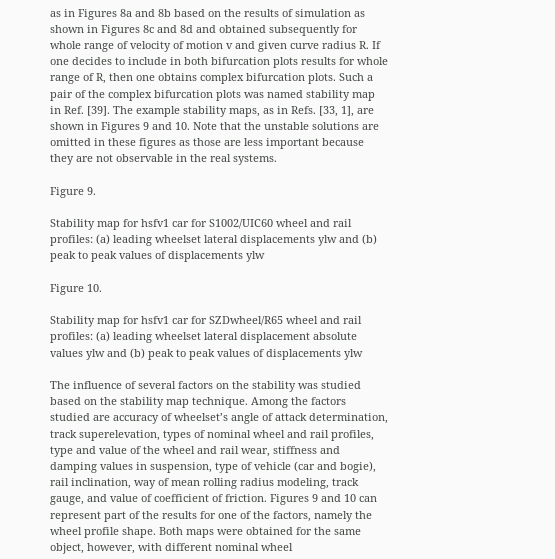as in Figures 8a and 8b based on the results of simulation as shown in Figures 8c and 8d and obtained subsequently for whole range of velocity of motion v and given curve radius R. If one decides to include in both bifurcation plots results for whole range of R, then one obtains complex bifurcation plots. Such a pair of the complex bifurcation plots was named stability map in Ref. [39]. The example stability maps, as in Refs. [33, 1], are shown in Figures 9 and 10. Note that the unstable solutions are omitted in these figures as those are less important because they are not observable in the real systems.

Figure 9.

Stability map for hsfv1 car for S1002/UIC60 wheel and rail profiles: (a) leading wheelset lateral displacements ylw and (b) peak to peak values of displacements ylw

Figure 10.

Stability map for hsfv1 car for SZDwheel/R65 wheel and rail profiles: (a) leading wheelset lateral displacement absolute values ylw and (b) peak to peak values of displacements ylw

The influence of several factors on the stability was studied based on the stability map technique. Among the factors studied are accuracy of wheelset’s angle of attack determination, track superelevation, types of nominal wheel and rail profiles, type and value of the wheel and rail wear, stiffness and damping values in suspension, type of vehicle (car and bogie), rail inclination, way of mean rolling radius modeling, track gauge, and value of coefficient of friction. Figures 9 and 10 can represent part of the results for one of the factors, namely the wheel profile shape. Both maps were obtained for the same object, however, with different nominal wheel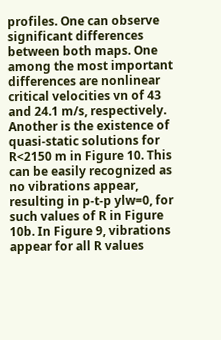profiles. One can observe significant differences between both maps. One among the most important differences are nonlinear critical velocities vn of 43 and 24.1 m/s, respectively. Another is the existence of quasi-static solutions for R<2150 m in Figure 10. This can be easily recognized as no vibrations appear, resulting in p-t-p ylw=0, for such values of R in Figure 10b. In Figure 9, vibrations appear for all R values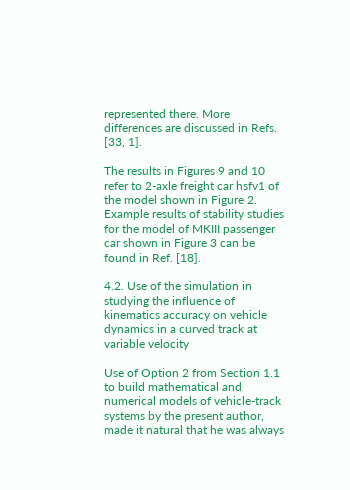represented there. More differences are discussed in Refs. [33, 1].

The results in Figures 9 and 10 refer to 2-axle freight car hsfv1 of the model shown in Figure 2. Example results of stability studies for the model of MKIII passenger car shown in Figure 3 can be found in Ref. [18].

4.2. Use of the simulation in studying the influence of kinematics accuracy on vehicle dynamics in a curved track at variable velocity

Use of Option 2 from Section 1.1 to build mathematical and numerical models of vehicle-track systems by the present author, made it natural that he was always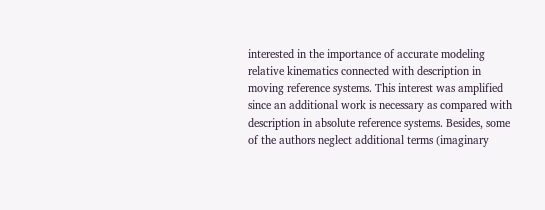interested in the importance of accurate modeling relative kinematics connected with description in moving reference systems. This interest was amplified since an additional work is necessary as compared with description in absolute reference systems. Besides, some of the authors neglect additional terms (imaginary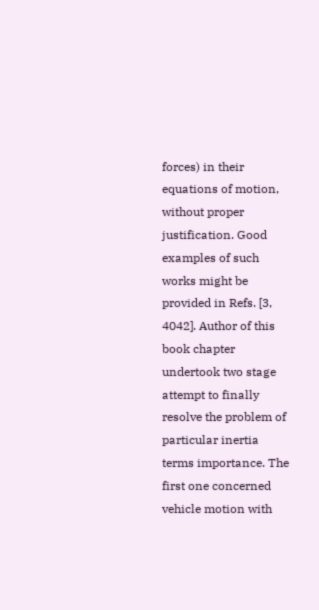forces) in their equations of motion, without proper justification. Good examples of such works might be provided in Refs. [3, 4042]. Author of this book chapter undertook two stage attempt to finally resolve the problem of particular inertia terms importance. The first one concerned vehicle motion with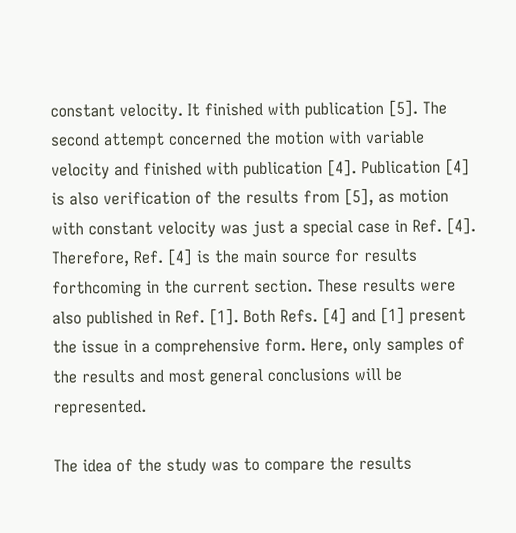constant velocity. It finished with publication [5]. The second attempt concerned the motion with variable velocity and finished with publication [4]. Publication [4] is also verification of the results from [5], as motion with constant velocity was just a special case in Ref. [4]. Therefore, Ref. [4] is the main source for results forthcoming in the current section. These results were also published in Ref. [1]. Both Refs. [4] and [1] present the issue in a comprehensive form. Here, only samples of the results and most general conclusions will be represented.

The idea of the study was to compare the results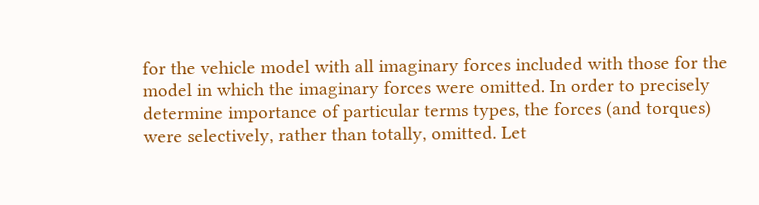for the vehicle model with all imaginary forces included with those for the model in which the imaginary forces were omitted. In order to precisely determine importance of particular terms types, the forces (and torques) were selectively, rather than totally, omitted. Let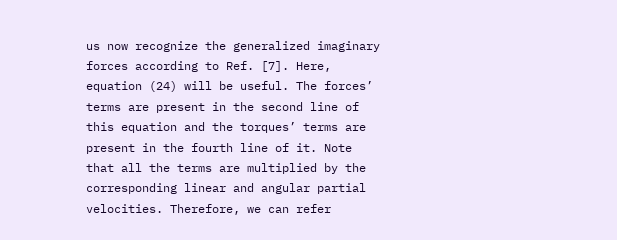us now recognize the generalized imaginary forces according to Ref. [7]. Here, equation (24) will be useful. The forces’ terms are present in the second line of this equation and the torques’ terms are present in the fourth line of it. Note that all the terms are multiplied by the corresponding linear and angular partial velocities. Therefore, we can refer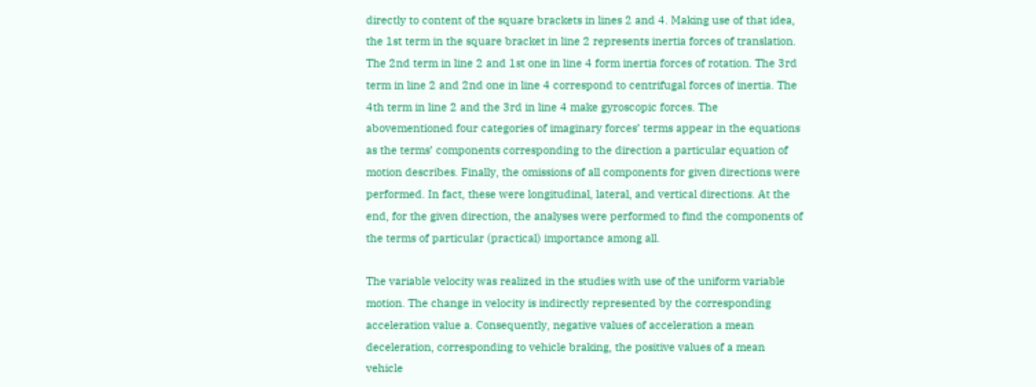directly to content of the square brackets in lines 2 and 4. Making use of that idea, the 1st term in the square bracket in line 2 represents inertia forces of translation. The 2nd term in line 2 and 1st one in line 4 form inertia forces of rotation. The 3rd term in line 2 and 2nd one in line 4 correspond to centrifugal forces of inertia. The 4th term in line 2 and the 3rd in line 4 make gyroscopic forces. The abovementioned four categories of imaginary forces’ terms appear in the equations as the terms’ components corresponding to the direction a particular equation of motion describes. Finally, the omissions of all components for given directions were performed. In fact, these were longitudinal, lateral, and vertical directions. At the end, for the given direction, the analyses were performed to find the components of the terms of particular (practical) importance among all.

The variable velocity was realized in the studies with use of the uniform variable motion. The change in velocity is indirectly represented by the corresponding acceleration value a. Consequently, negative values of acceleration a mean deceleration, corresponding to vehicle braking, the positive values of a mean vehicle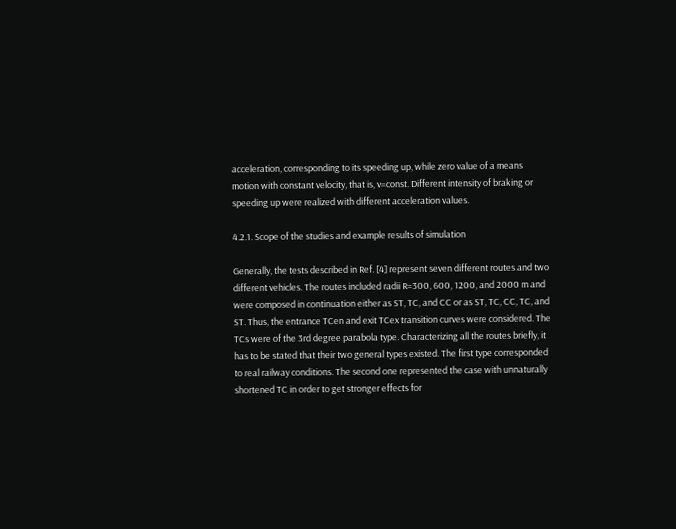acceleration, corresponding to its speeding up, while zero value of a means motion with constant velocity, that is, v=const. Different intensity of braking or speeding up were realized with different acceleration values.

4.2.1. Scope of the studies and example results of simulation

Generally, the tests described in Ref. [4] represent seven different routes and two different vehicles. The routes included radii R=300, 600, 1200, and 2000 m and were composed in continuation either as ST, TC, and CC or as ST, TC, CC, TC, and ST. Thus, the entrance TCen and exit TCex transition curves were considered. The TCs were of the 3rd degree parabola type. Characterizing all the routes briefly, it has to be stated that their two general types existed. The first type corresponded to real railway conditions. The second one represented the case with unnaturally shortened TC in order to get stronger effects for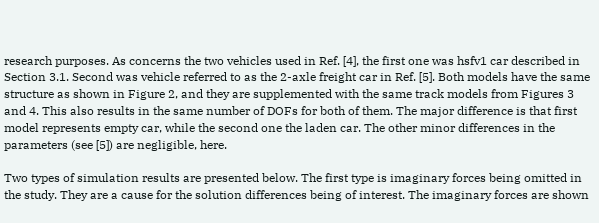research purposes. As concerns the two vehicles used in Ref. [4], the first one was hsfv1 car described in Section 3.1. Second was vehicle referred to as the 2-axle freight car in Ref. [5]. Both models have the same structure as shown in Figure 2, and they are supplemented with the same track models from Figures 3 and 4. This also results in the same number of DOFs for both of them. The major difference is that first model represents empty car, while the second one the laden car. The other minor differences in the parameters (see [5]) are negligible, here.

Two types of simulation results are presented below. The first type is imaginary forces being omitted in the study. They are a cause for the solution differences being of interest. The imaginary forces are shown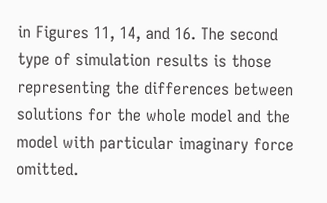in Figures 11, 14, and 16. The second type of simulation results is those representing the differences between solutions for the whole model and the model with particular imaginary force omitted.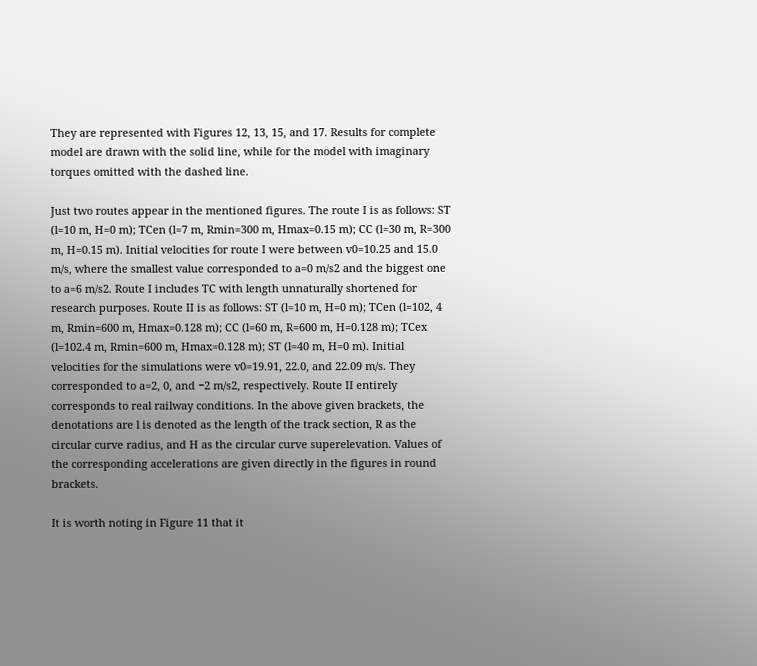They are represented with Figures 12, 13, 15, and 17. Results for complete model are drawn with the solid line, while for the model with imaginary torques omitted with the dashed line.

Just two routes appear in the mentioned figures. The route I is as follows: ST (l=10 m, H=0 m); TCen (l=7 m, Rmin=300 m, Hmax=0.15 m); CC (l=30 m, R=300 m, H=0.15 m). Initial velocities for route I were between v0=10.25 and 15.0 m/s, where the smallest value corresponded to a=0 m/s2 and the biggest one to a=6 m/s2. Route I includes TC with length unnaturally shortened for research purposes. Route II is as follows: ST (l=10 m, H=0 m); TCen (l=102, 4 m, Rmin=600 m, Hmax=0.128 m); CC (l=60 m, R=600 m, H=0.128 m); TCex (l=102.4 m, Rmin=600 m, Hmax=0.128 m); ST (l=40 m, H=0 m). Initial velocities for the simulations were v0=19.91, 22.0, and 22.09 m/s. They corresponded to a=2, 0, and −2 m/s2, respectively. Route II entirely corresponds to real railway conditions. In the above given brackets, the denotations are l is denoted as the length of the track section, R as the circular curve radius, and H as the circular curve superelevation. Values of the corresponding accelerations are given directly in the figures in round brackets.

It is worth noting in Figure 11 that it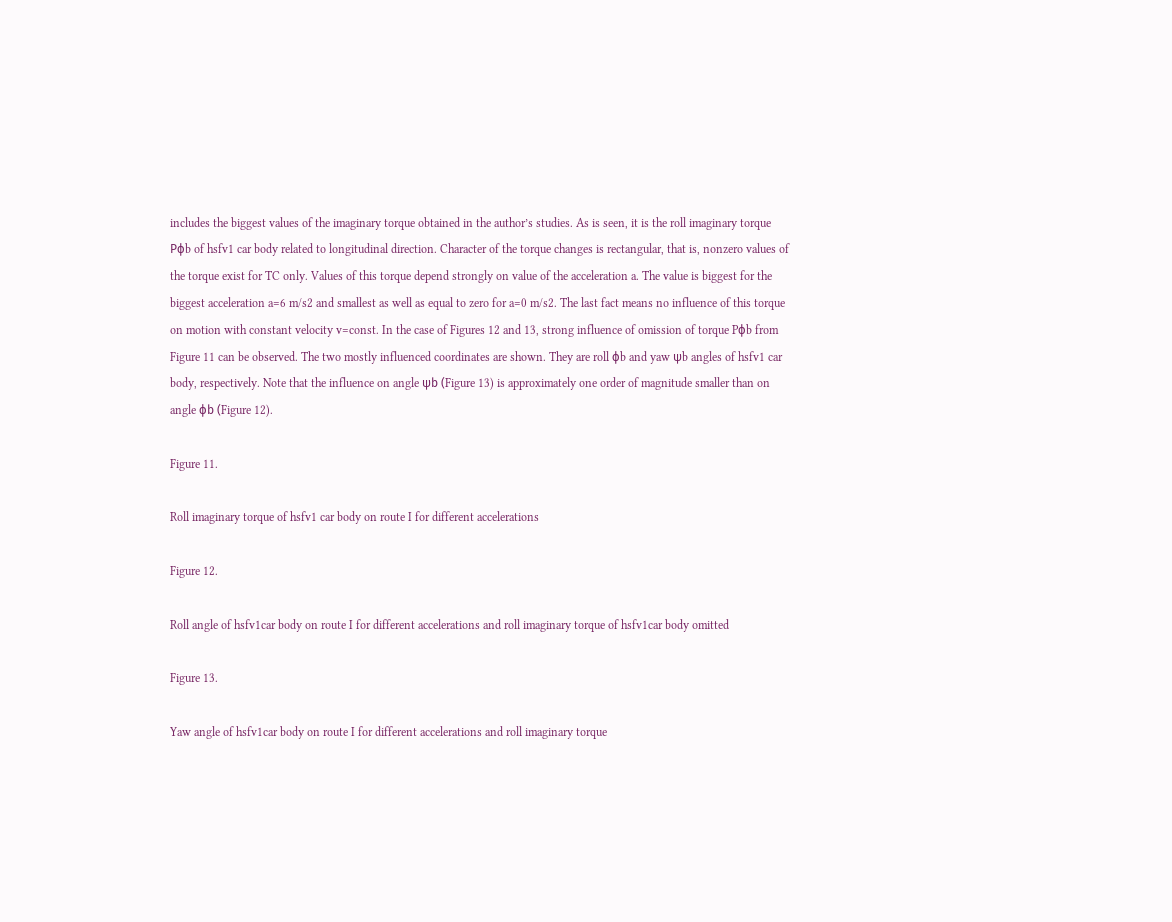includes the biggest values of the imaginary torque obtained in the author’s studies. As is seen, it is the roll imaginary torque Pϕb of hsfv1 car body related to longitudinal direction. Character of the torque changes is rectangular, that is, nonzero values of the torque exist for TC only. Values of this torque depend strongly on value of the acceleration a. The value is biggest for the biggest acceleration a=6 m/s2 and smallest as well as equal to zero for a=0 m/s2. The last fact means no influence of this torque on motion with constant velocity v=const. In the case of Figures 12 and 13, strong influence of omission of torque Pϕb from Figure 11 can be observed. The two mostly influenced coordinates are shown. They are roll ϕb and yaw ψb angles of hsfv1 car body, respectively. Note that the influence on angle ψb (Figure 13) is approximately one order of magnitude smaller than on angle ϕb (Figure 12).

Figure 11.

Roll imaginary torque of hsfv1 car body on route I for different accelerations

Figure 12.

Roll angle of hsfv1car body on route I for different accelerations and roll imaginary torque of hsfv1car body omitted

Figure 13.

Yaw angle of hsfv1car body on route I for different accelerations and roll imaginary torque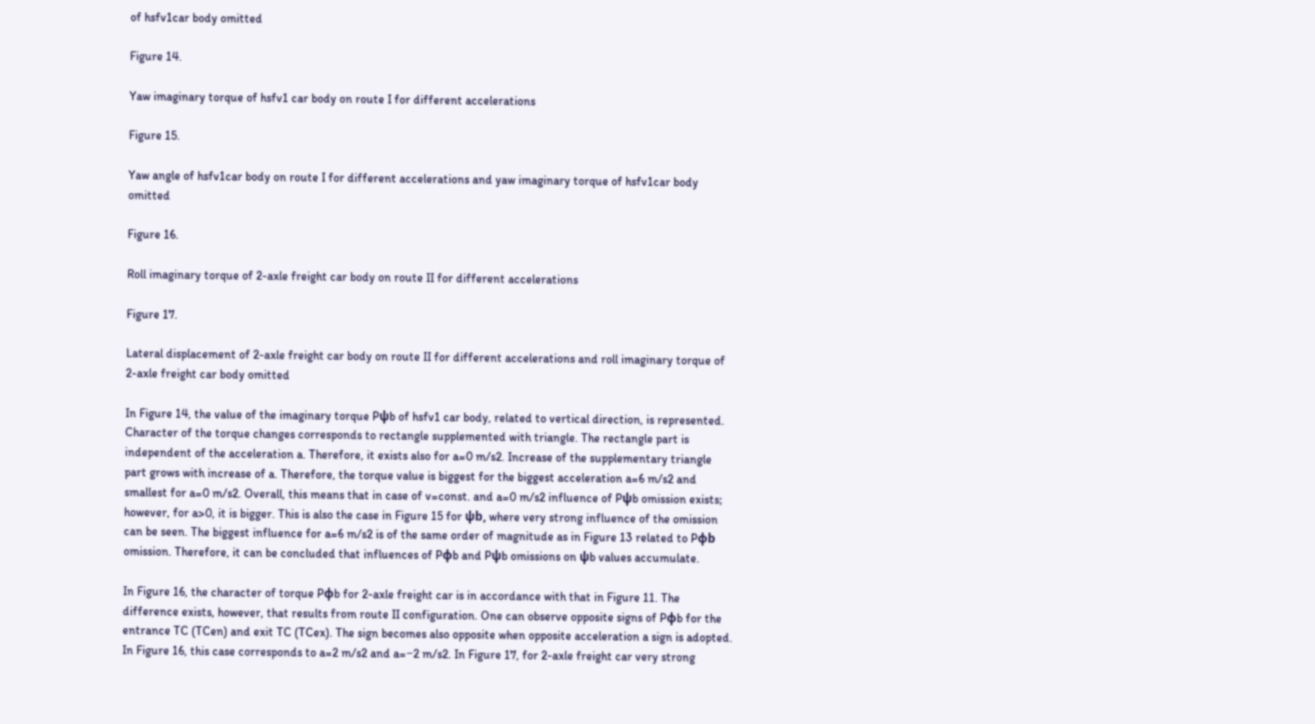of hsfv1car body omitted

Figure 14.

Yaw imaginary torque of hsfv1 car body on route I for different accelerations

Figure 15.

Yaw angle of hsfv1car body on route I for different accelerations and yaw imaginary torque of hsfv1car body omitted

Figure 16.

Roll imaginary torque of 2-axle freight car body on route II for different accelerations

Figure 17.

Lateral displacement of 2-axle freight car body on route II for different accelerations and roll imaginary torque of 2-axle freight car body omitted

In Figure 14, the value of the imaginary torque Pψb of hsfv1 car body, related to vertical direction, is represented. Character of the torque changes corresponds to rectangle supplemented with triangle. The rectangle part is independent of the acceleration a. Therefore, it exists also for a=0 m/s2. Increase of the supplementary triangle part grows with increase of a. Therefore, the torque value is biggest for the biggest acceleration a=6 m/s2 and smallest for a=0 m/s2. Overall, this means that in case of v=const. and a=0 m/s2 influence of Pψb omission exists; however, for a>0, it is bigger. This is also the case in Figure 15 for ψb, where very strong influence of the omission can be seen. The biggest influence for a=6 m/s2 is of the same order of magnitude as in Figure 13 related to Pϕb omission. Therefore, it can be concluded that influences of Pϕb and Pψb omissions on ψb values accumulate.

In Figure 16, the character of torque Pϕb for 2-axle freight car is in accordance with that in Figure 11. The difference exists, however, that results from route II configuration. One can observe opposite signs of Pϕb for the entrance TC (TCen) and exit TC (TCex). The sign becomes also opposite when opposite acceleration a sign is adopted. In Figure 16, this case corresponds to a=2 m/s2 and a=−2 m/s2. In Figure 17, for 2-axle freight car very strong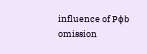influence of Pϕb omission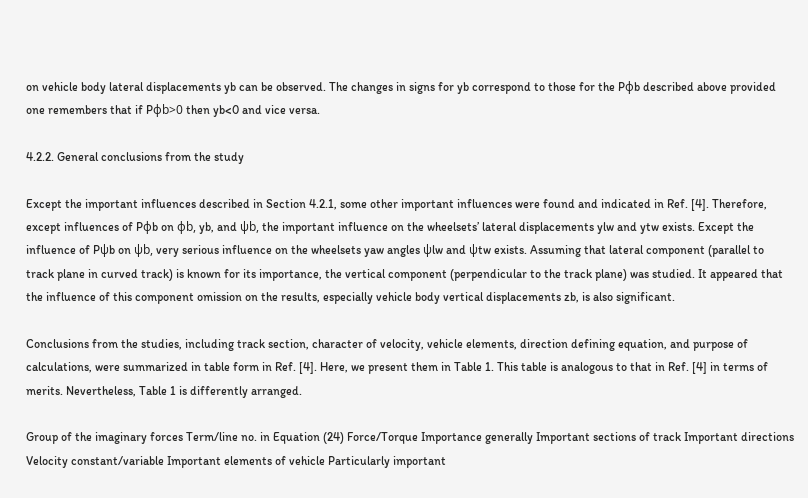on vehicle body lateral displacements yb can be observed. The changes in signs for yb correspond to those for the Pϕb described above provided one remembers that if Pϕb>0 then yb<0 and vice versa.

4.2.2. General conclusions from the study

Except the important influences described in Section 4.2.1, some other important influences were found and indicated in Ref. [4]. Therefore, except influences of Pϕb on ϕb, yb, and ψb, the important influence on the wheelsets’ lateral displacements ylw and ytw exists. Except the influence of Pψb on ψb, very serious influence on the wheelsets yaw angles ψlw and ψtw exists. Assuming that lateral component (parallel to track plane in curved track) is known for its importance, the vertical component (perpendicular to the track plane) was studied. It appeared that the influence of this component omission on the results, especially vehicle body vertical displacements zb, is also significant.

Conclusions from the studies, including track section, character of velocity, vehicle elements, direction defining equation, and purpose of calculations, were summarized in table form in Ref. [4]. Here, we present them in Table 1. This table is analogous to that in Ref. [4] in terms of merits. Nevertheless, Table 1 is differently arranged.

Group of the imaginary forces Term/line no. in Equation (24) Force/Torque Importance generally Important sections of track Important directions Velocity constant/variable Important elements of vehicle Particularly important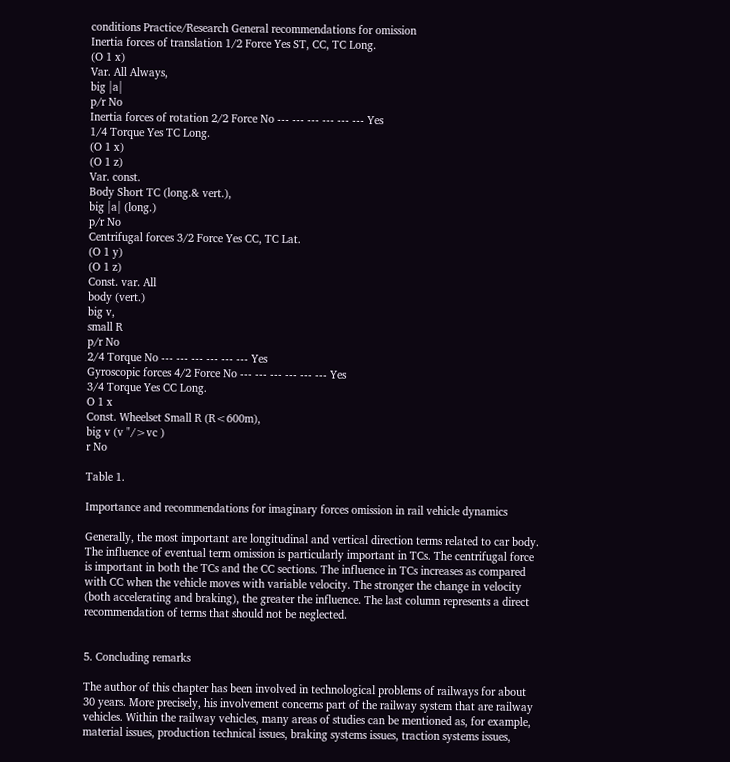conditions Practice/Research General recommendations for omission
Inertia forces of translation 1/2 Force Yes ST, CC, TC Long.
(O 1 x)
Var. All Always,
big |a|
p/r No
Inertia forces of rotation 2/2 Force No --- --- --- --- --- --- Yes
1/4 Torque Yes TC Long.
(O 1 x)
(O 1 z)
Var. const.
Body Short TC (long.& vert.),
big |a| (long.)
p/r No
Centrifugal forces 3/2 Force Yes CC, TC Lat.
(O 1 y)
(O 1 z)
Const. var. All
body (vert.)
big v,
small R
p/r No
2/4 Torque No --- --- --- --- --- --- Yes
Gyroscopic forces 4/2 Force No --- --- --- --- --- --- Yes
3/4 Torque Yes CC Long.
O 1 x
Const. Wheelset Small R (R<600m),
big v (v "/>vc )
r No

Table 1.

Importance and recommendations for imaginary forces omission in rail vehicle dynamics

Generally, the most important are longitudinal and vertical direction terms related to car body. The influence of eventual term omission is particularly important in TCs. The centrifugal force is important in both the TCs and the CC sections. The influence in TCs increases as compared with CC when the vehicle moves with variable velocity. The stronger the change in velocity (both accelerating and braking), the greater the influence. The last column represents a direct recommendation of terms that should not be neglected.


5. Concluding remarks

The author of this chapter has been involved in technological problems of railways for about 30 years. More precisely, his involvement concerns part of the railway system that are railway vehicles. Within the railway vehicles, many areas of studies can be mentioned as, for example, material issues, production technical issues, braking systems issues, traction systems issues,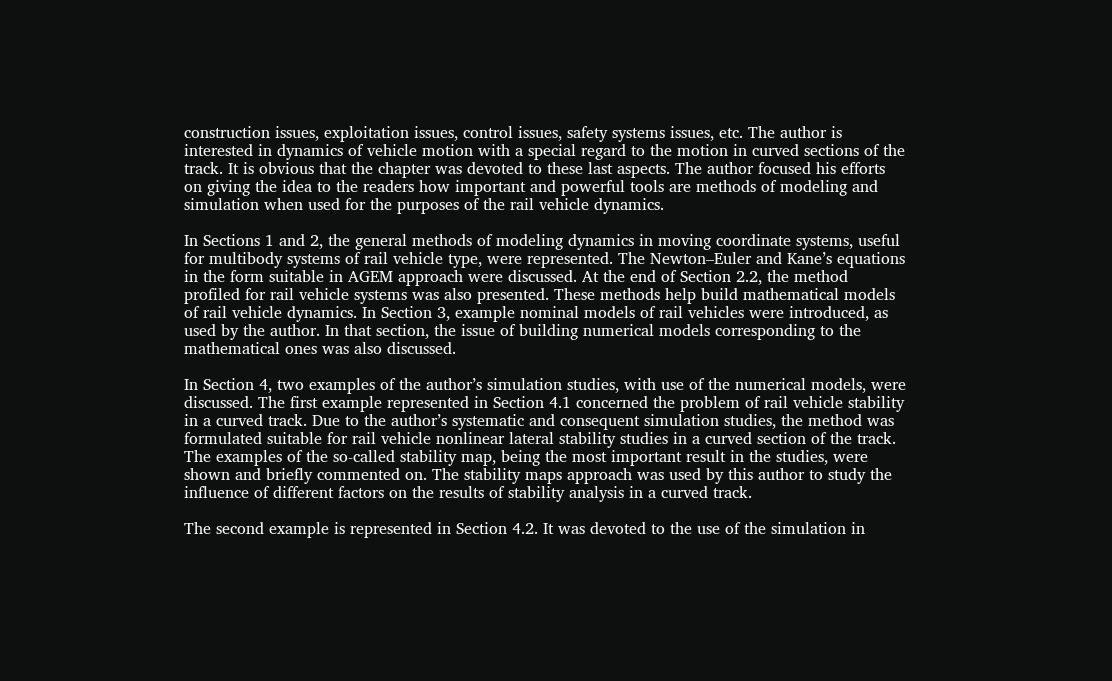construction issues, exploitation issues, control issues, safety systems issues, etc. The author is interested in dynamics of vehicle motion with a special regard to the motion in curved sections of the track. It is obvious that the chapter was devoted to these last aspects. The author focused his efforts on giving the idea to the readers how important and powerful tools are methods of modeling and simulation when used for the purposes of the rail vehicle dynamics.

In Sections 1 and 2, the general methods of modeling dynamics in moving coordinate systems, useful for multibody systems of rail vehicle type, were represented. The Newton–Euler and Kane’s equations in the form suitable in AGEM approach were discussed. At the end of Section 2.2, the method profiled for rail vehicle systems was also presented. These methods help build mathematical models of rail vehicle dynamics. In Section 3, example nominal models of rail vehicles were introduced, as used by the author. In that section, the issue of building numerical models corresponding to the mathematical ones was also discussed.

In Section 4, two examples of the author’s simulation studies, with use of the numerical models, were discussed. The first example represented in Section 4.1 concerned the problem of rail vehicle stability in a curved track. Due to the author’s systematic and consequent simulation studies, the method was formulated suitable for rail vehicle nonlinear lateral stability studies in a curved section of the track. The examples of the so-called stability map, being the most important result in the studies, were shown and briefly commented on. The stability maps approach was used by this author to study the influence of different factors on the results of stability analysis in a curved track.

The second example is represented in Section 4.2. It was devoted to the use of the simulation in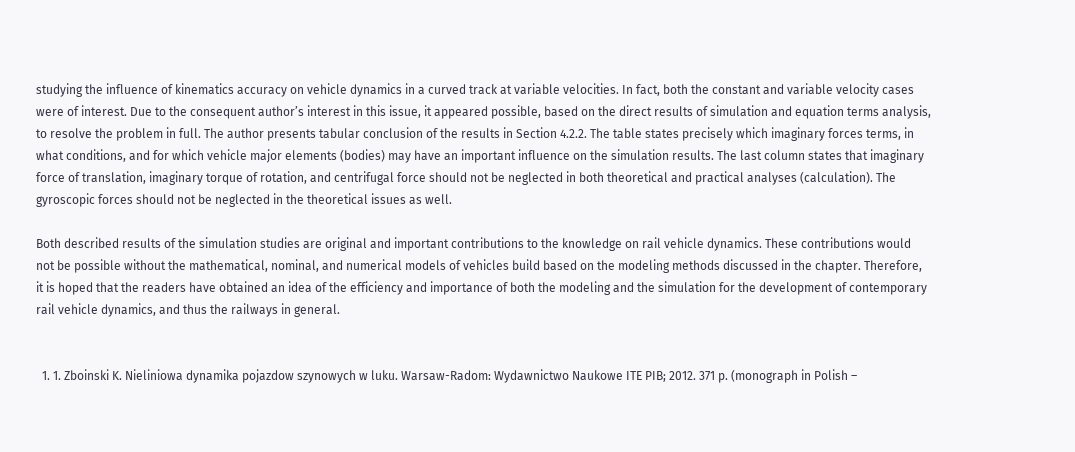studying the influence of kinematics accuracy on vehicle dynamics in a curved track at variable velocities. In fact, both the constant and variable velocity cases were of interest. Due to the consequent author’s interest in this issue, it appeared possible, based on the direct results of simulation and equation terms analysis, to resolve the problem in full. The author presents tabular conclusion of the results in Section 4.2.2. The table states precisely which imaginary forces terms, in what conditions, and for which vehicle major elements (bodies) may have an important influence on the simulation results. The last column states that imaginary force of translation, imaginary torque of rotation, and centrifugal force should not be neglected in both theoretical and practical analyses (calculation). The gyroscopic forces should not be neglected in the theoretical issues as well.

Both described results of the simulation studies are original and important contributions to the knowledge on rail vehicle dynamics. These contributions would not be possible without the mathematical, nominal, and numerical models of vehicles build based on the modeling methods discussed in the chapter. Therefore, it is hoped that the readers have obtained an idea of the efficiency and importance of both the modeling and the simulation for the development of contemporary rail vehicle dynamics, and thus the railways in general.


  1. 1. Zboinski K. Nieliniowa dynamika pojazdow szynowych w luku. Warsaw-Radom: Wydawnictwo Naukowe ITE PIB; 2012. 371 p. (monograph in Polish –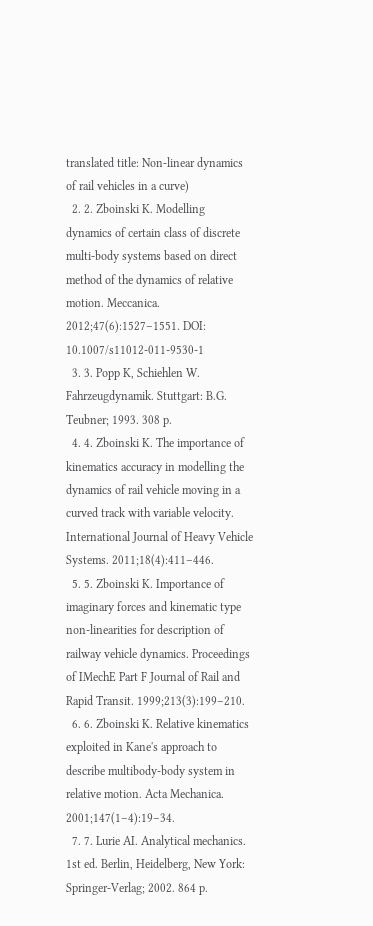translated title: Non-linear dynamics of rail vehicles in a curve)
  2. 2. Zboinski K. Modelling dynamics of certain class of discrete multi-body systems based on direct method of the dynamics of relative motion. Meccanica. 2012;47(6):1527–1551. DOI: 10.1007/s11012-011-9530-1
  3. 3. Popp K, Schiehlen W. Fahrzeugdynamik. Stuttgart: B.G. Teubner; 1993. 308 p.
  4. 4. Zboinski K. The importance of kinematics accuracy in modelling the dynamics of rail vehicle moving in a curved track with variable velocity. International Journal of Heavy Vehicle Systems. 2011;18(4):411–446.
  5. 5. Zboinski K. Importance of imaginary forces and kinematic type non-linearities for description of railway vehicle dynamics. Proceedings of IMechE Part F Journal of Rail and Rapid Transit. 1999;213(3):199–210.
  6. 6. Zboinski K. Relative kinematics exploited in Kane's approach to describe multibody-body system in relative motion. Acta Mechanica. 2001;147(1–4):19–34.
  7. 7. Lurie AI. Analytical mechanics. 1st ed. Berlin, Heidelberg, New York: Springer-Verlag; 2002. 864 p.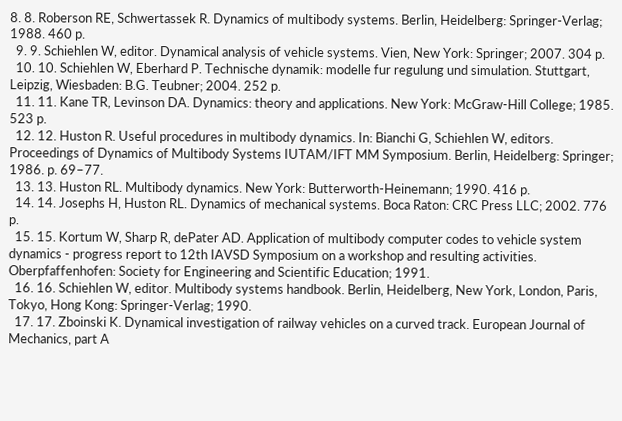8. 8. Roberson RE, Schwertassek R. Dynamics of multibody systems. Berlin, Heidelberg: Springer-Verlag; 1988. 460 p.
  9. 9. Schiehlen W, editor. Dynamical analysis of vehicle systems. Vien, New York: Springer; 2007. 304 p.
  10. 10. Schiehlen W, Eberhard P. Technische dynamik: modelle fur regulung und simulation. Stuttgart, Leipzig, Wiesbaden: B.G. Teubner; 2004. 252 p.
  11. 11. Kane TR, Levinson DA. Dynamics: theory and applications. New York: McGraw-Hill College; 1985. 523 p.
  12. 12. Huston R. Useful procedures in multibody dynamics. In: Bianchi G, Schiehlen W, editors. Proceedings of Dynamics of Multibody Systems IUTAM/IFT MM Symposium. Berlin, Heidelberg: Springer; 1986. p. 69–77.
  13. 13. Huston RL. Multibody dynamics. New York: Butterworth-Heinemann; 1990. 416 p.
  14. 14. Josephs H, Huston RL. Dynamics of mechanical systems. Boca Raton: CRC Press LLC; 2002. 776 p.
  15. 15. Kortum W, Sharp R, dePater AD. Application of multibody computer codes to vehicle system dynamics - progress report to 12th IAVSD Symposium on a workshop and resulting activities. Oberpfaffenhofen: Society for Engineering and Scientific Education; 1991.
  16. 16. Schiehlen W, editor. Multibody systems handbook. Berlin, Heidelberg, New York, London, Paris, Tokyo, Hong Kong: Springer-Verlag; 1990.
  17. 17. Zboinski K. Dynamical investigation of railway vehicles on a curved track. European Journal of Mechanics, part A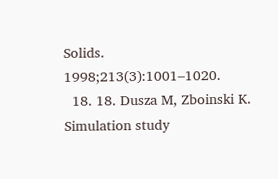Solids. 1998;213(3):1001–1020.
  18. 18. Dusza M, Zboinski K. Simulation study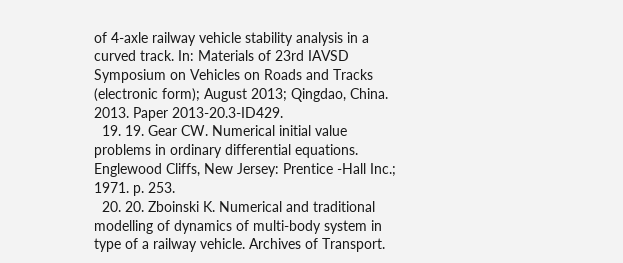of 4-axle railway vehicle stability analysis in a curved track. In: Materials of 23rd IAVSD Symposium on Vehicles on Roads and Tracks (electronic form); August 2013; Qingdao, China. 2013. Paper 2013-20.3-ID429.
  19. 19. Gear CW. Numerical initial value problems in ordinary differential equations. Englewood Cliffs, New Jersey: Prentice -Hall Inc.; 1971. p. 253.
  20. 20. Zboinski K. Numerical and traditional modelling of dynamics of multi-body system in type of a railway vehicle. Archives of Transport.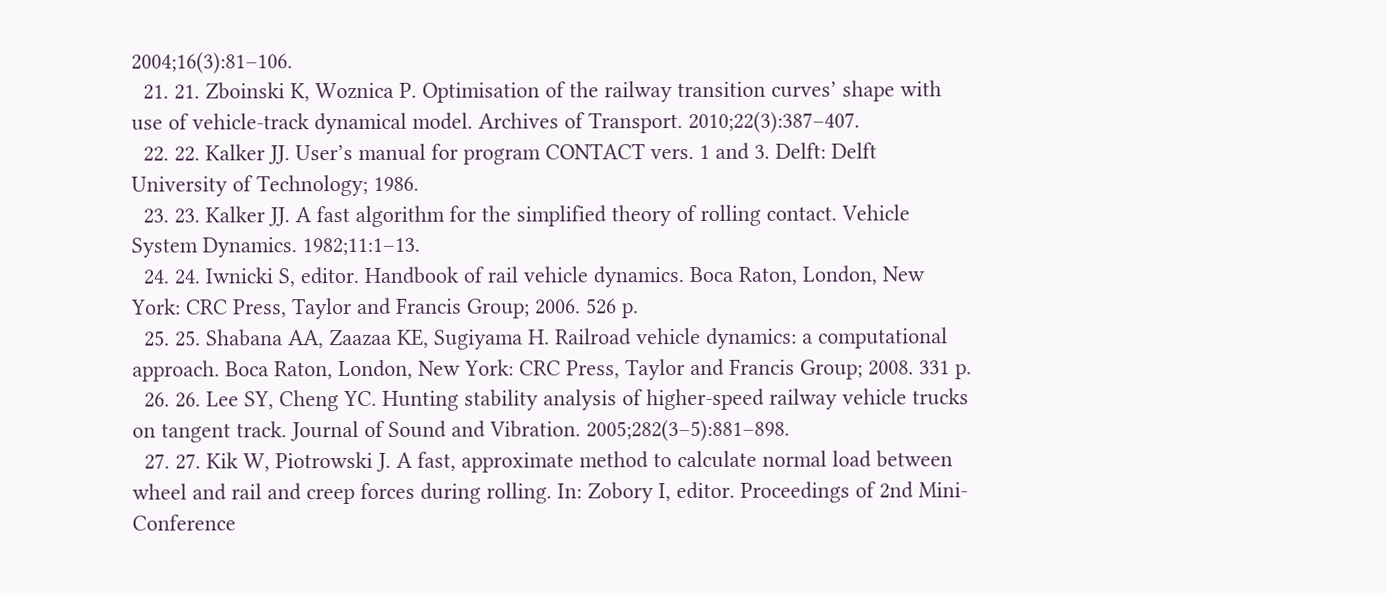2004;16(3):81–106.
  21. 21. Zboinski K, Woznica P. Optimisation of the railway transition curves’ shape with use of vehicle-track dynamical model. Archives of Transport. 2010;22(3):387–407.
  22. 22. Kalker JJ. User’s manual for program CONTACT vers. 1 and 3. Delft: Delft University of Technology; 1986.
  23. 23. Kalker JJ. A fast algorithm for the simplified theory of rolling contact. Vehicle System Dynamics. 1982;11:1–13.
  24. 24. Iwnicki S, editor. Handbook of rail vehicle dynamics. Boca Raton, London, New York: CRC Press, Taylor and Francis Group; 2006. 526 p.
  25. 25. Shabana AA, Zaazaa KE, Sugiyama H. Railroad vehicle dynamics: a computational approach. Boca Raton, London, New York: CRC Press, Taylor and Francis Group; 2008. 331 p.
  26. 26. Lee SY, Cheng YC. Hunting stability analysis of higher-speed railway vehicle trucks on tangent track. Journal of Sound and Vibration. 2005;282(3–5):881–898.
  27. 27. Kik W, Piotrowski J. A fast, approximate method to calculate normal load between wheel and rail and creep forces during rolling. In: Zobory I, editor. Proceedings of 2nd Mini-Conference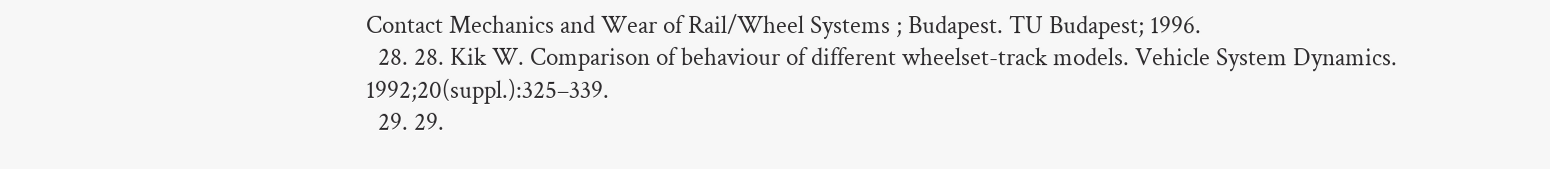Contact Mechanics and Wear of Rail/Wheel Systems ; Budapest. TU Budapest; 1996.
  28. 28. Kik W. Comparison of behaviour of different wheelset-track models. Vehicle System Dynamics. 1992;20(suppl.):325–339.
  29. 29.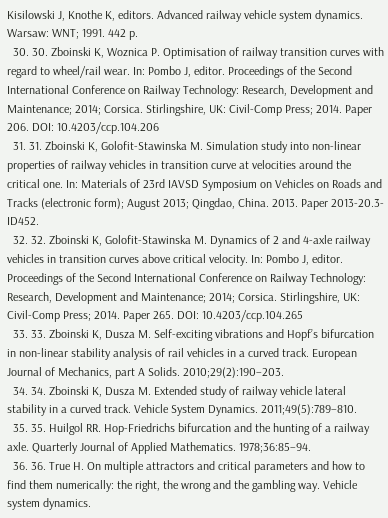Kisilowski J, Knothe K, editors. Advanced railway vehicle system dynamics. Warsaw: WNT; 1991. 442 p.
  30. 30. Zboinski K, Woznica P. Optimisation of railway transition curves with regard to wheel/rail wear. In: Pombo J, editor. Proceedings of the Second International Conference on Railway Technology: Research, Development and Maintenance; 2014; Corsica. Stirlingshire, UK: Civil-Comp Press; 2014. Paper 206. DOI: 10.4203/ccp.104.206
  31. 31. Zboinski K, Golofit-Stawinska M. Simulation study into non-linear properties of railway vehicles in transition curve at velocities around the critical one. In: Materials of 23rd IAVSD Symposium on Vehicles on Roads and Tracks (electronic form); August 2013; Qingdao, China. 2013. Paper 2013-20.3-ID452.
  32. 32. Zboinski K, Golofit-Stawinska M. Dynamics of 2 and 4-axle railway vehicles in transition curves above critical velocity. In: Pombo J, editor. Proceedings of the Second International Conference on Railway Technology: Research, Development and Maintenance; 2014; Corsica. Stirlingshire, UK: Civil-Comp Press; 2014. Paper 265. DOI: 10.4203/ccp.104.265
  33. 33. Zboinski K, Dusza M. Self-exciting vibrations and Hopf’s bifurcation in non-linear stability analysis of rail vehicles in a curved track. European Journal of Mechanics, part A Solids. 2010;29(2):190–203.
  34. 34. Zboinski K, Dusza M. Extended study of railway vehicle lateral stability in a curved track. Vehicle System Dynamics. 2011;49(5):789–810.
  35. 35. Huilgol RR. Hop-Friedrichs bifurcation and the hunting of a railway axle. Quarterly Journal of Applied Mathematics. 1978;36:85–94.
  36. 36. True H. On multiple attractors and critical parameters and how to find them numerically: the right, the wrong and the gambling way. Vehicle system dynamics.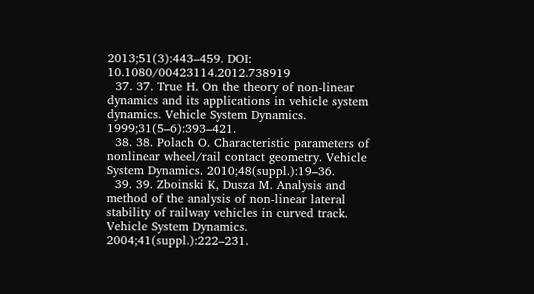2013;51(3):443–459. DOI: 10.1080/00423114.2012.738919
  37. 37. True H. On the theory of non-linear dynamics and its applications in vehicle system dynamics. Vehicle System Dynamics. 1999;31(5–6):393–421.
  38. 38. Polach O. Characteristic parameters of nonlinear wheel/rail contact geometry. Vehicle System Dynamics. 2010;48(suppl.):19–36.
  39. 39. Zboinski K, Dusza M. Analysis and method of the analysis of non-linear lateral stability of railway vehicles in curved track. Vehicle System Dynamics. 2004;41(suppl.):222–231.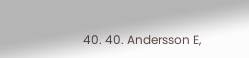40. 40. Andersson E,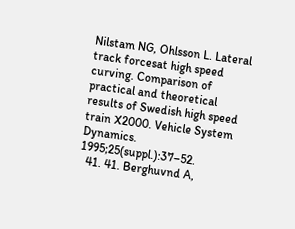Nilstam NG, Ohlsson L. Lateral track forcesat high speed curving. Comparison of practical and theoretical results of Swedish high speed train X2000. Vehicle System Dynamics. 1995;25(suppl.):37–52.
  41. 41. Berghuvnd A,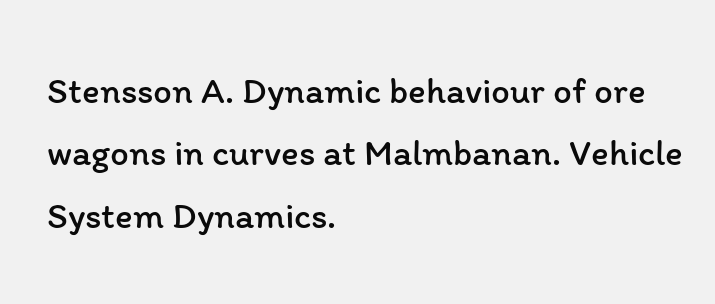Stensson A. Dynamic behaviour of ore wagons in curves at Malmbanan. Vehicle System Dynamics.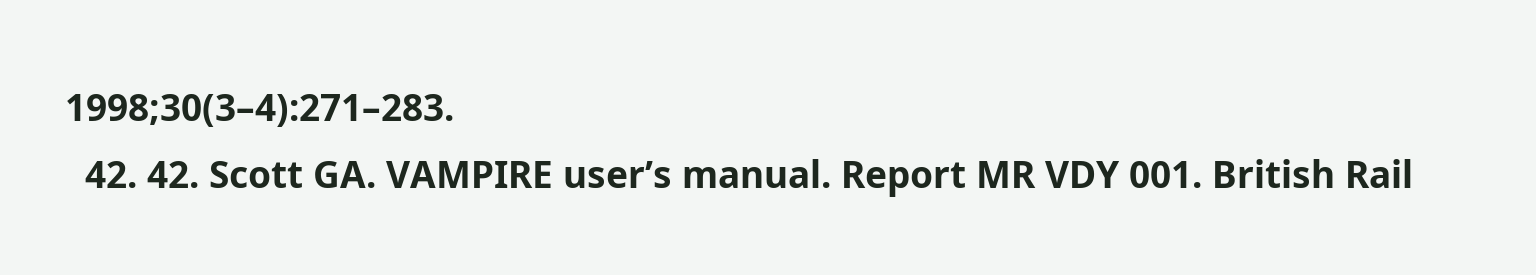1998;30(3–4):271–283.
  42. 42. Scott GA. VAMPIRE user’s manual. Report MR VDY 001. British Rail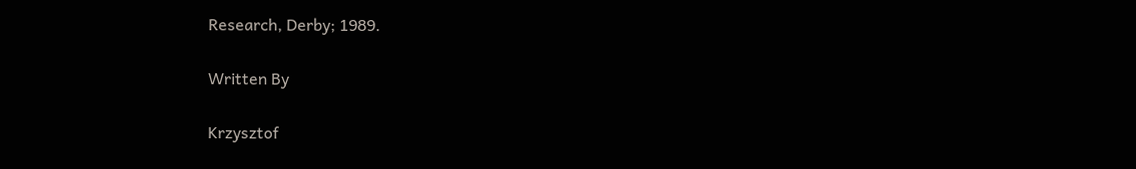Research, Derby; 1989.

Written By

Krzysztof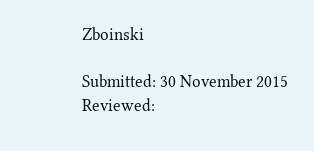Zboinski

Submitted: 30 November 2015 Reviewed: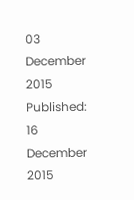03 December 2015 Published: 16 December 2015